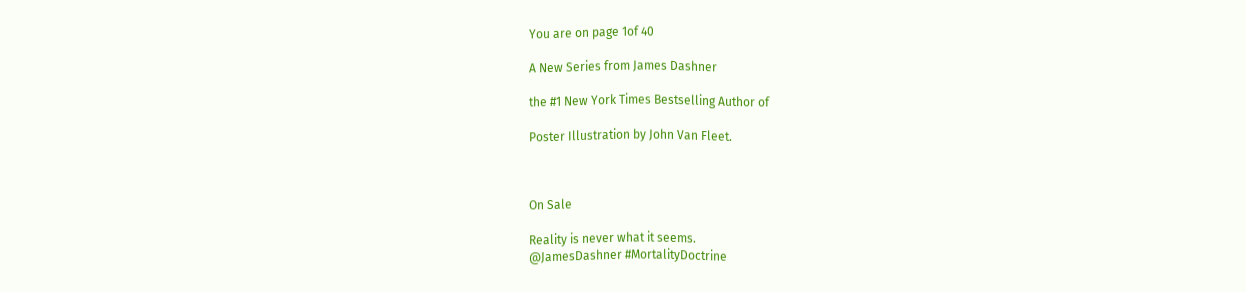You are on page 1of 40

A New Series from James Dashner

the #1 New York Times Bestselling Author of

Poster Illustration by John Van Fleet.



On Sale

Reality is never what it seems.
@JamesDashner #MortalityDoctrine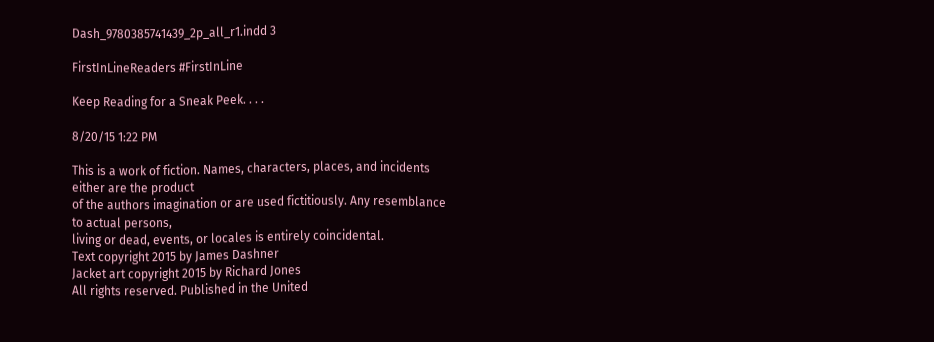Dash_9780385741439_2p_all_r1.indd 3

FirstInLineReaders #FirstInLine

Keep Reading for a Sneak Peek. . . .

8/20/15 1:22 PM

This is a work of fiction. Names, characters, places, and incidents either are the product
of the authors imagination or are used fictitiously. Any resemblance to actual persons,
living or dead, events, or locales is entirely coincidental.
Text copyright 2015 by James Dashner
Jacket art copyright 2015 by Richard Jones
All rights reserved. Published in the United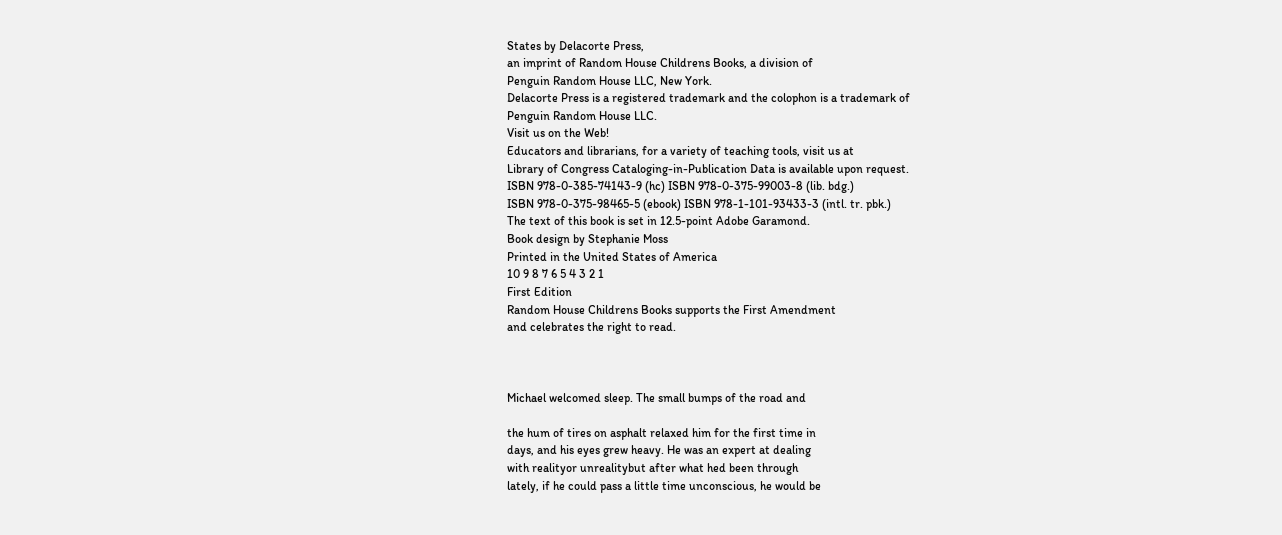States by Delacorte Press,
an imprint of Random House Childrens Books, a division of
Penguin Random House LLC, New York.
Delacorte Press is a registered trademark and the colophon is a trademark of
Penguin Random House LLC.
Visit us on the Web!
Educators and librarians, for a variety of teaching tools, visit us at
Library of Congress Cataloging-in-Publication Data is available upon request.
ISBN 978-0-385-74143-9 (hc) ISBN 978-0-375-99003-8 (lib. bdg.)
ISBN 978-0-375-98465-5 (ebook) ISBN 978-1-101-93433-3 (intl. tr. pbk.)
The text of this book is set in 12.5-point Adobe Garamond.
Book design by Stephanie Moss
Printed in the United States of America
10 9 8 7 6 5 4 3 2 1
First Edition
Random House Childrens Books supports the First Amendment
and celebrates the right to read.



Michael welcomed sleep. The small bumps of the road and

the hum of tires on asphalt relaxed him for the first time in
days, and his eyes grew heavy. He was an expert at dealing
with realityor unrealitybut after what hed been through
lately, if he could pass a little time unconscious, he would be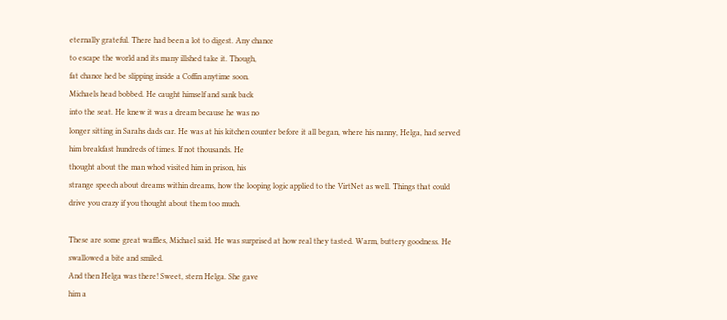eternally grateful. There had been a lot to digest. Any chance
to escape the world and its many illshed take it. Though,
fat chance hed be slipping inside a Coffin anytime soon.
Michaels head bobbed. He caught himself and sank back
into the seat. He knew it was a dream because he was no
longer sitting in Sarahs dads car. He was at his kitchen counter before it all began, where his nanny, Helga, had served
him breakfast hundreds of times. If not thousands. He
thought about the man whod visited him in prison, his
strange speech about dreams within dreams, how the looping logic applied to the VirtNet as well. Things that could
drive you crazy if you thought about them too much.

These are some great waffles, Michael said. He was surprised at how real they tasted. Warm, buttery goodness. He
swallowed a bite and smiled.
And then Helga was there! Sweet, stern Helga. She gave
him a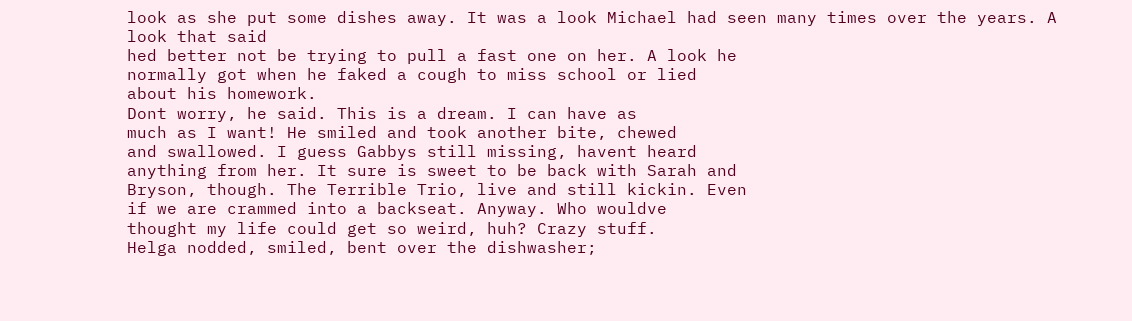look as she put some dishes away. It was a look Michael had seen many times over the years. A look that said
hed better not be trying to pull a fast one on her. A look he
normally got when he faked a cough to miss school or lied
about his homework.
Dont worry, he said. This is a dream. I can have as
much as I want! He smiled and took another bite, chewed
and swallowed. I guess Gabbys still missing, havent heard
anything from her. It sure is sweet to be back with Sarah and
Bryson, though. The Terrible Trio, live and still kickin. Even
if we are crammed into a backseat. Anyway. Who wouldve
thought my life could get so weird, huh? Crazy stuff.
Helga nodded, smiled, bent over the dishwasher;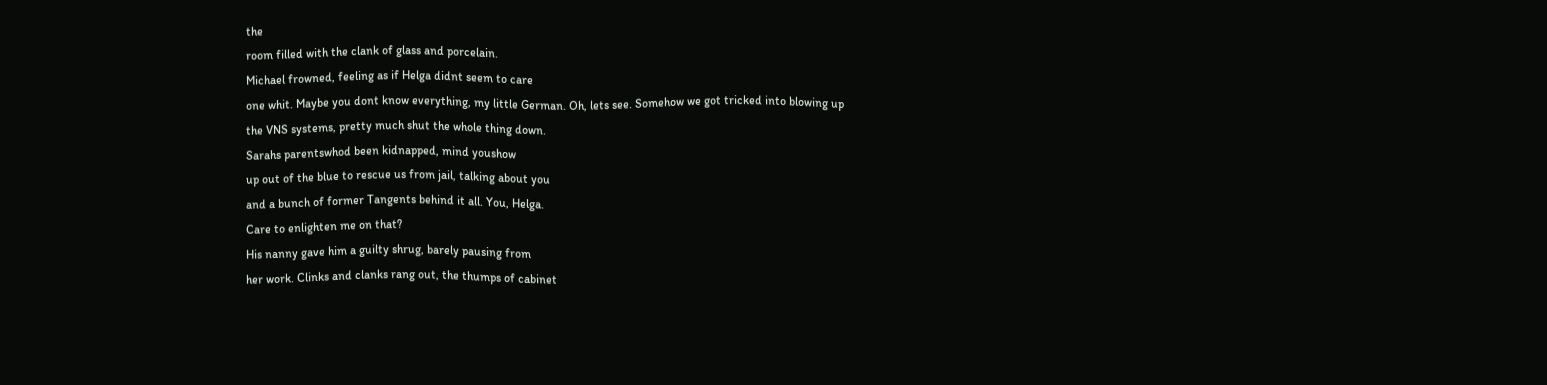the
room filled with the clank of glass and porcelain.
Michael frowned, feeling as if Helga didnt seem to care
one whit. Maybe you dont know everything, my little German. Oh, lets see. Somehow we got tricked into blowing up
the VNS systems, pretty much shut the whole thing down.
Sarahs parentswhod been kidnapped, mind youshow
up out of the blue to rescue us from jail, talking about you
and a bunch of former Tangents behind it all. You, Helga.
Care to enlighten me on that?
His nanny gave him a guilty shrug, barely pausing from
her work. Clinks and clanks rang out, the thumps of cabinet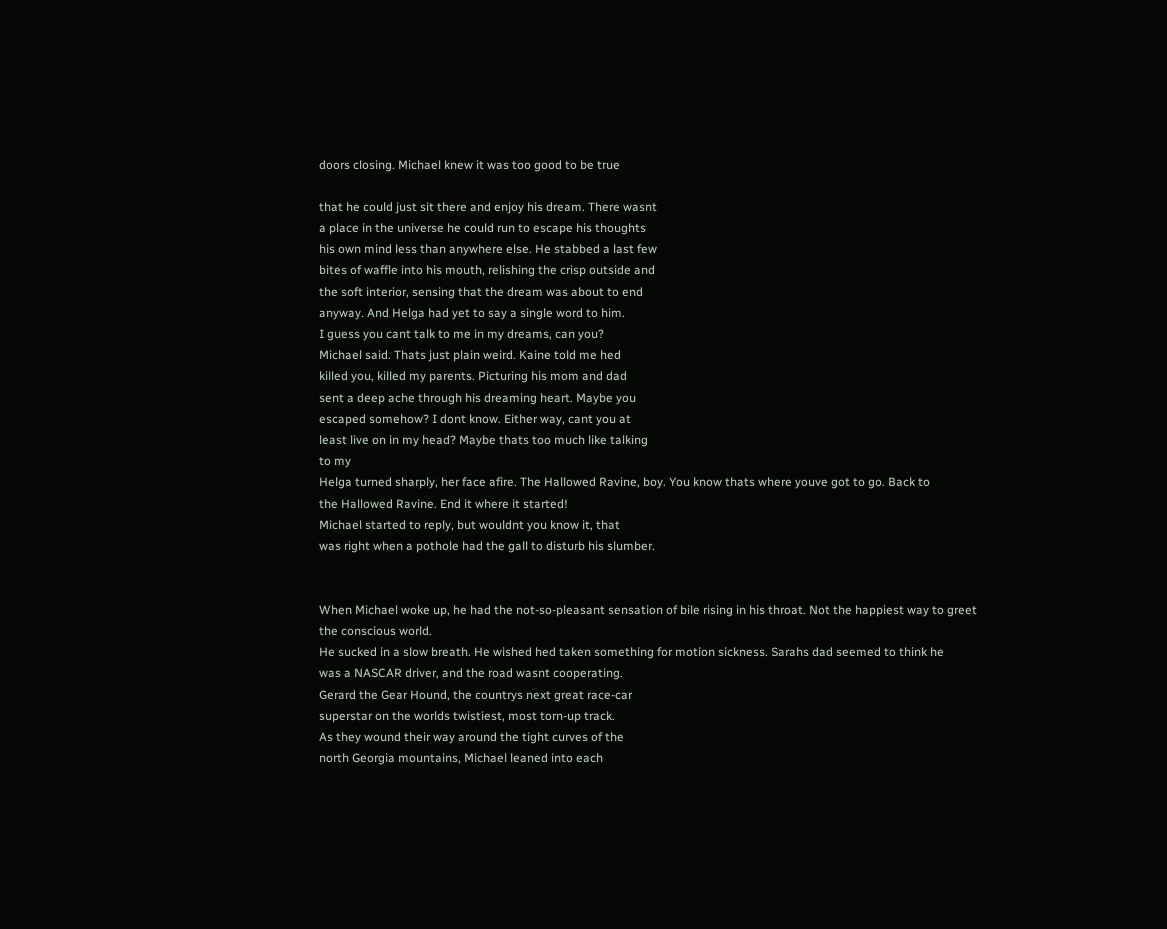doors closing. Michael knew it was too good to be true

that he could just sit there and enjoy his dream. There wasnt
a place in the universe he could run to escape his thoughts
his own mind less than anywhere else. He stabbed a last few
bites of waffle into his mouth, relishing the crisp outside and
the soft interior, sensing that the dream was about to end
anyway. And Helga had yet to say a single word to him.
I guess you cant talk to me in my dreams, can you?
Michael said. Thats just plain weird. Kaine told me hed
killed you, killed my parents. Picturing his mom and dad
sent a deep ache through his dreaming heart. Maybe you
escaped somehow? I dont know. Either way, cant you at
least live on in my head? Maybe thats too much like talking
to my
Helga turned sharply, her face afire. The Hallowed Ravine, boy. You know thats where youve got to go. Back to
the Hallowed Ravine. End it where it started!
Michael started to reply, but wouldnt you know it, that
was right when a pothole had the gall to disturb his slumber.


When Michael woke up, he had the not-so-pleasant sensation of bile rising in his throat. Not the happiest way to greet
the conscious world.
He sucked in a slow breath. He wished hed taken something for motion sickness. Sarahs dad seemed to think he
was a NASCAR driver, and the road wasnt cooperating.
Gerard the Gear Hound, the countrys next great race-car
superstar on the worlds twistiest, most torn-up track.
As they wound their way around the tight curves of the
north Georgia mountains, Michael leaned into each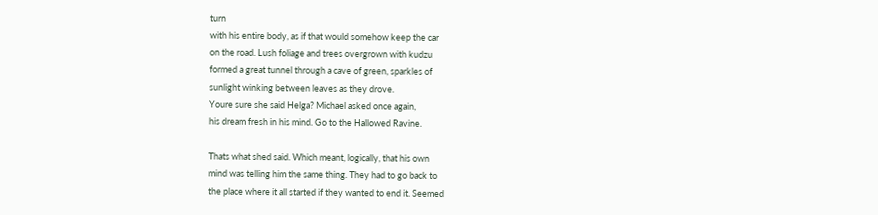turn
with his entire body, as if that would somehow keep the car
on the road. Lush foliage and trees overgrown with kudzu
formed a great tunnel through a cave of green, sparkles of
sunlight winking between leaves as they drove.
Youre sure she said Helga? Michael asked once again,
his dream fresh in his mind. Go to the Hallowed Ravine.

Thats what shed said. Which meant, logically, that his own
mind was telling him the same thing. They had to go back to
the place where it all started if they wanted to end it. Seemed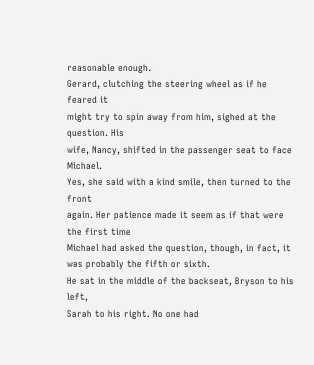reasonable enough.
Gerard, clutching the steering wheel as if he feared it
might try to spin away from him, sighed at the question. His
wife, Nancy, shifted in the passenger seat to face Michael.
Yes, she said with a kind smile, then turned to the front
again. Her patience made it seem as if that were the first time
Michael had asked the question, though, in fact, it was probably the fifth or sixth.
He sat in the middle of the backseat, Bryson to his left,
Sarah to his right. No one had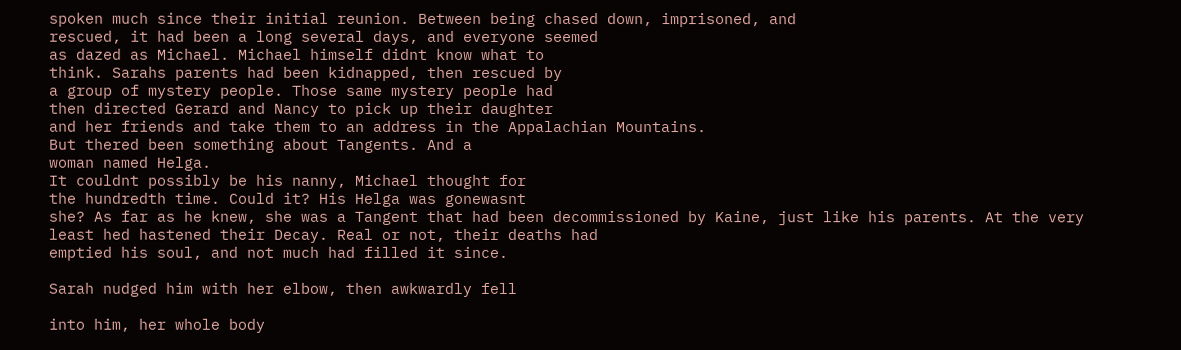spoken much since their initial reunion. Between being chased down, imprisoned, and
rescued, it had been a long several days, and everyone seemed
as dazed as Michael. Michael himself didnt know what to
think. Sarahs parents had been kidnapped, then rescued by
a group of mystery people. Those same mystery people had
then directed Gerard and Nancy to pick up their daughter
and her friends and take them to an address in the Appalachian Mountains.
But thered been something about Tangents. And a
woman named Helga.
It couldnt possibly be his nanny, Michael thought for
the hundredth time. Could it? His Helga was gonewasnt
she? As far as he knew, she was a Tangent that had been decommissioned by Kaine, just like his parents. At the very
least hed hastened their Decay. Real or not, their deaths had
emptied his soul, and not much had filled it since.

Sarah nudged him with her elbow, then awkwardly fell

into him, her whole body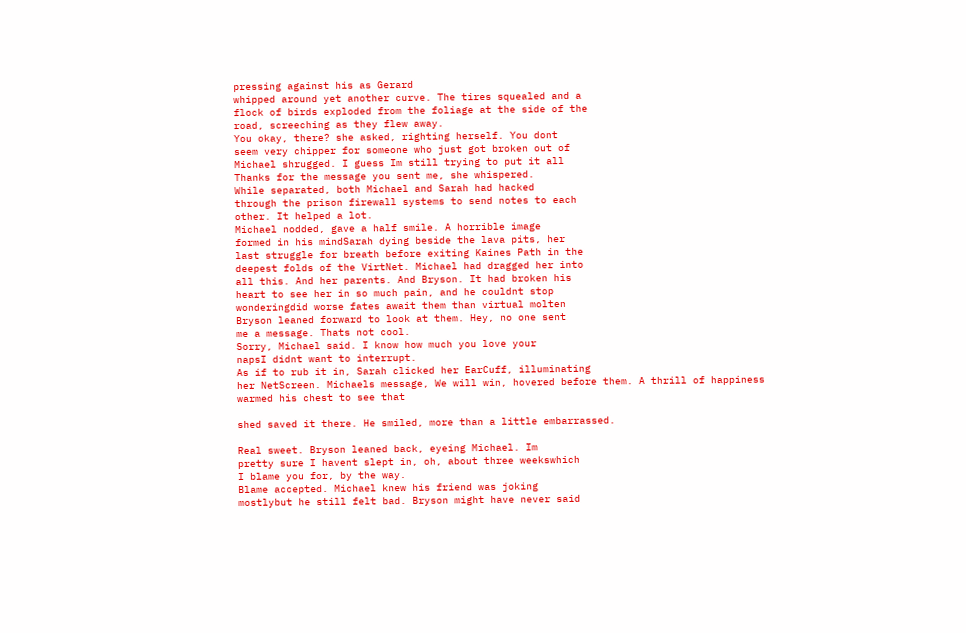pressing against his as Gerard
whipped around yet another curve. The tires squealed and a
flock of birds exploded from the foliage at the side of the
road, screeching as they flew away.
You okay, there? she asked, righting herself. You dont
seem very chipper for someone who just got broken out of
Michael shrugged. I guess Im still trying to put it all
Thanks for the message you sent me, she whispered.
While separated, both Michael and Sarah had hacked
through the prison firewall systems to send notes to each
other. It helped a lot.
Michael nodded, gave a half smile. A horrible image
formed in his mindSarah dying beside the lava pits, her
last struggle for breath before exiting Kaines Path in the
deepest folds of the VirtNet. Michael had dragged her into
all this. And her parents. And Bryson. It had broken his
heart to see her in so much pain, and he couldnt stop
wonderingdid worse fates await them than virtual molten
Bryson leaned forward to look at them. Hey, no one sent
me a message. Thats not cool.
Sorry, Michael said. I know how much you love your
napsI didnt want to interrupt.
As if to rub it in, Sarah clicked her EarCuff, illuminating
her NetScreen. Michaels message, We will win, hovered before them. A thrill of happiness warmed his chest to see that

shed saved it there. He smiled, more than a little embarrassed.

Real sweet. Bryson leaned back, eyeing Michael. Im
pretty sure I havent slept in, oh, about three weekswhich
I blame you for, by the way.
Blame accepted. Michael knew his friend was joking
mostlybut he still felt bad. Bryson might have never said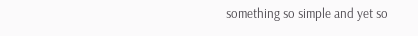something so simple and yet so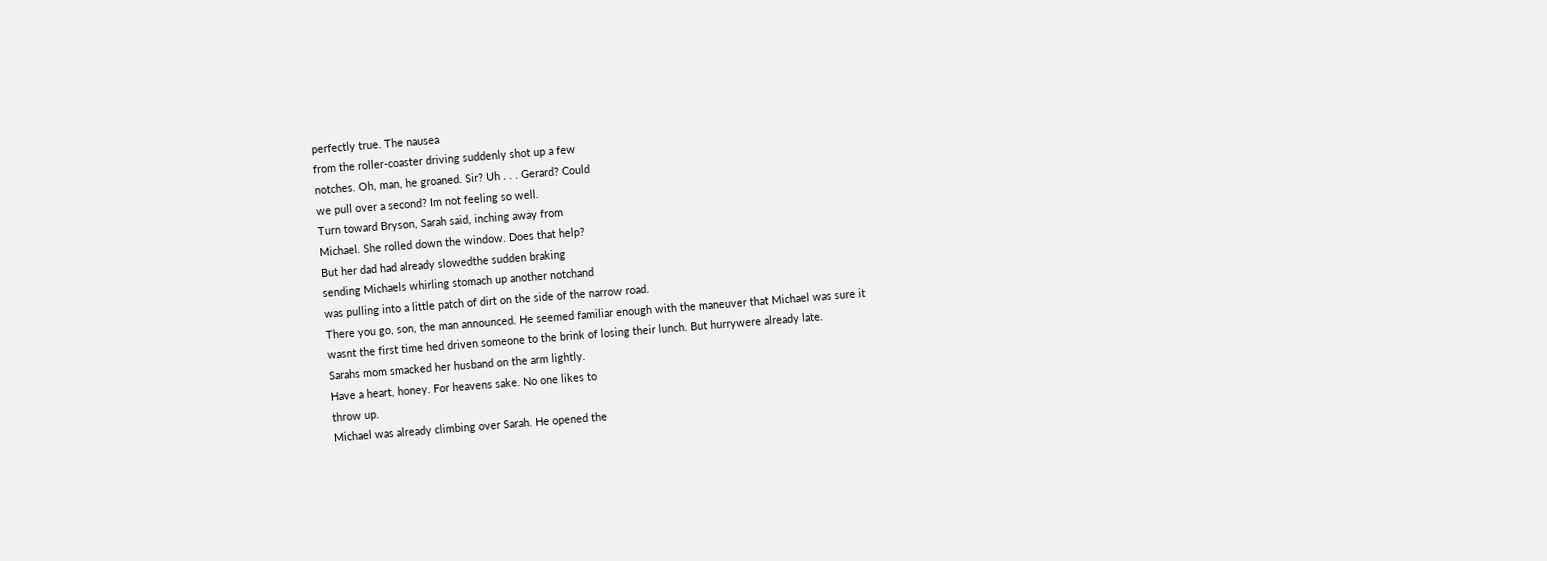perfectly true. The nausea
from the roller-coaster driving suddenly shot up a few
notches. Oh, man, he groaned. Sir? Uh . . . Gerard? Could
we pull over a second? Im not feeling so well.
Turn toward Bryson, Sarah said, inching away from
Michael. She rolled down the window. Does that help?
But her dad had already slowedthe sudden braking
sending Michaels whirling stomach up another notchand
was pulling into a little patch of dirt on the side of the narrow road.
There you go, son, the man announced. He seemed familiar enough with the maneuver that Michael was sure it
wasnt the first time hed driven someone to the brink of losing their lunch. But hurrywere already late.
Sarahs mom smacked her husband on the arm lightly.
Have a heart, honey. For heavens sake. No one likes to
throw up.
Michael was already climbing over Sarah. He opened the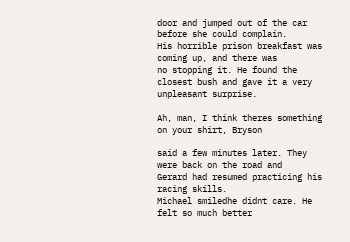door and jumped out of the car before she could complain.
His horrible prison breakfast was coming up, and there was
no stopping it. He found the closest bush and gave it a very
unpleasant surprise.

Ah, man, I think theres something on your shirt, Bryson

said a few minutes later. They were back on the road and
Gerard had resumed practicing his racing skills.
Michael smiledhe didnt care. He felt so much better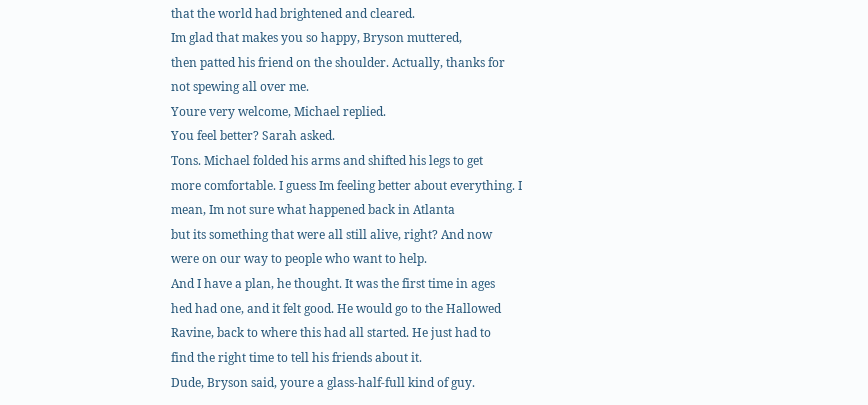that the world had brightened and cleared.
Im glad that makes you so happy, Bryson muttered,
then patted his friend on the shoulder. Actually, thanks for
not spewing all over me.
Youre very welcome, Michael replied.
You feel better? Sarah asked.
Tons. Michael folded his arms and shifted his legs to get
more comfortable. I guess Im feeling better about everything. I mean, Im not sure what happened back in Atlanta
but its something that were all still alive, right? And now
were on our way to people who want to help.
And I have a plan, he thought. It was the first time in ages
hed had one, and it felt good. He would go to the Hallowed
Ravine, back to where this had all started. He just had to
find the right time to tell his friends about it.
Dude, Bryson said, youre a glass-half-full kind of guy.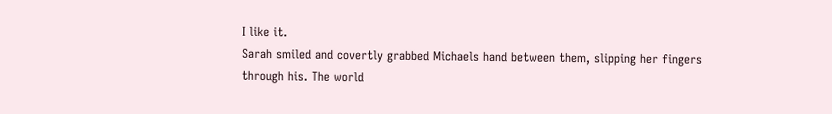I like it.
Sarah smiled and covertly grabbed Michaels hand between them, slipping her fingers through his. The world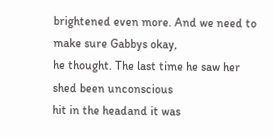brightened even more. And we need to make sure Gabbys okay,
he thought. The last time he saw her shed been unconscious
hit in the headand it was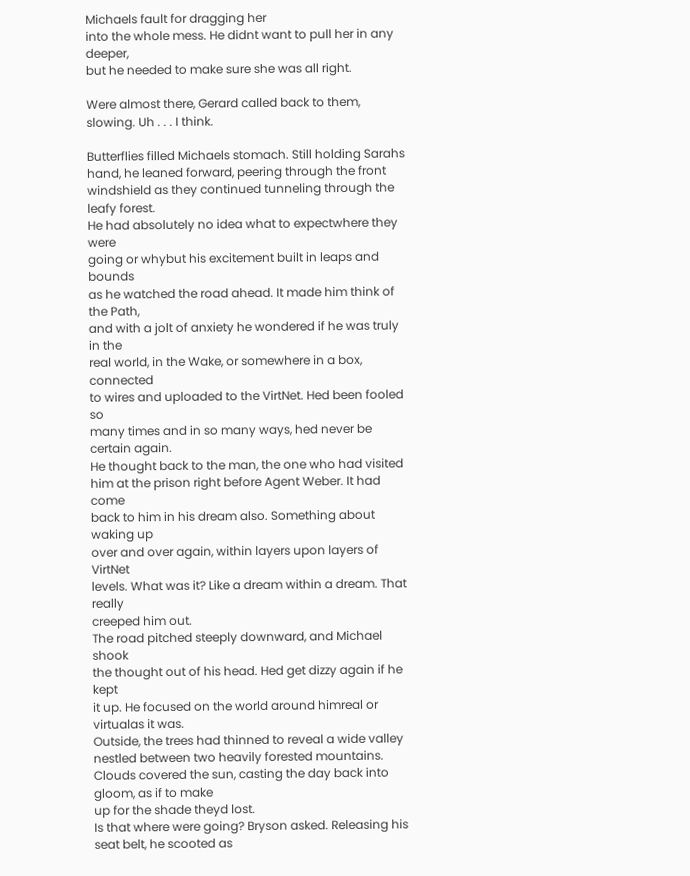Michaels fault for dragging her
into the whole mess. He didnt want to pull her in any deeper,
but he needed to make sure she was all right.

Were almost there, Gerard called back to them, slowing. Uh . . . I think.

Butterflies filled Michaels stomach. Still holding Sarahs
hand, he leaned forward, peering through the front windshield as they continued tunneling through the leafy forest.
He had absolutely no idea what to expectwhere they were
going or whybut his excitement built in leaps and bounds
as he watched the road ahead. It made him think of the Path,
and with a jolt of anxiety he wondered if he was truly in the
real world, in the Wake, or somewhere in a box, connected
to wires and uploaded to the VirtNet. Hed been fooled so
many times and in so many ways, hed never be certain again.
He thought back to the man, the one who had visited
him at the prison right before Agent Weber. It had come
back to him in his dream also. Something about waking up
over and over again, within layers upon layers of VirtNet
levels. What was it? Like a dream within a dream. That really
creeped him out.
The road pitched steeply downward, and Michael shook
the thought out of his head. Hed get dizzy again if he kept
it up. He focused on the world around himreal or
virtualas it was.
Outside, the trees had thinned to reveal a wide valley nestled between two heavily forested mountains. Clouds covered the sun, casting the day back into gloom, as if to make
up for the shade theyd lost.
Is that where were going? Bryson asked. Releasing his
seat belt, he scooted as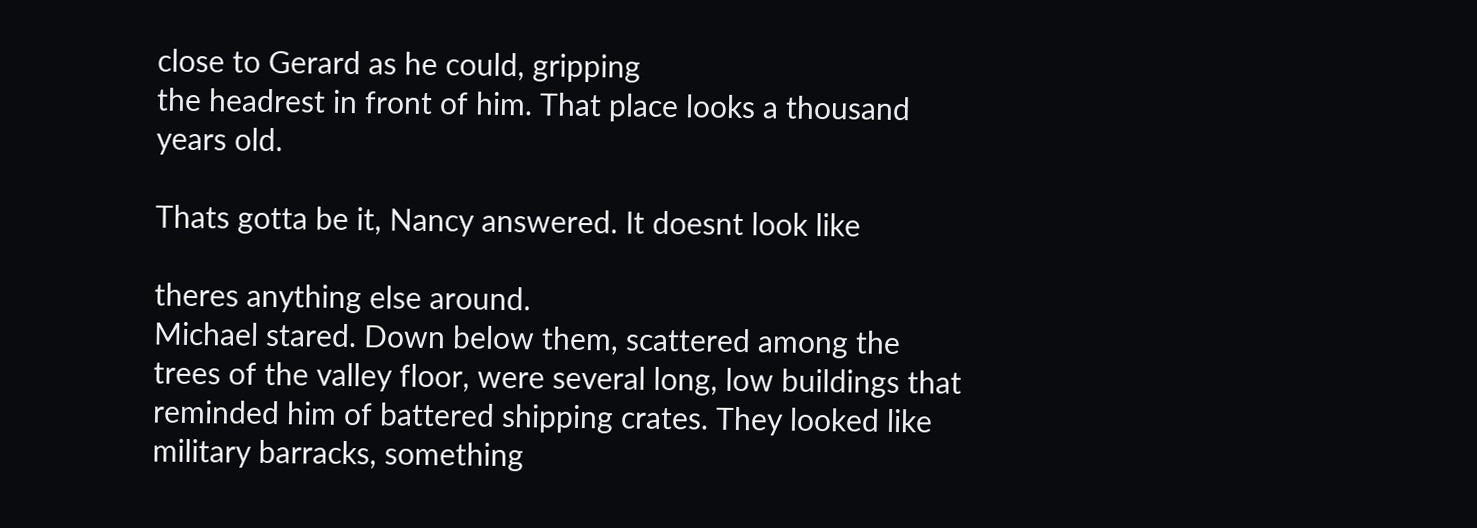close to Gerard as he could, gripping
the headrest in front of him. That place looks a thousand
years old.

Thats gotta be it, Nancy answered. It doesnt look like

theres anything else around.
Michael stared. Down below them, scattered among the
trees of the valley floor, were several long, low buildings that
reminded him of battered shipping crates. They looked like
military barracks, something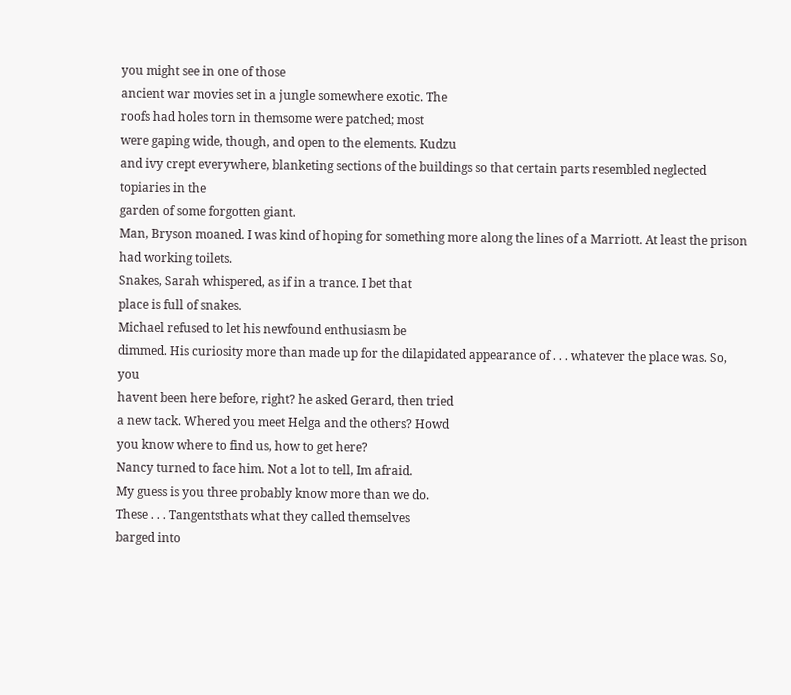you might see in one of those
ancient war movies set in a jungle somewhere exotic. The
roofs had holes torn in themsome were patched; most
were gaping wide, though, and open to the elements. Kudzu
and ivy crept everywhere, blanketing sections of the buildings so that certain parts resembled neglected topiaries in the
garden of some forgotten giant.
Man, Bryson moaned. I was kind of hoping for something more along the lines of a Marriott. At least the prison
had working toilets.
Snakes, Sarah whispered, as if in a trance. I bet that
place is full of snakes.
Michael refused to let his newfound enthusiasm be
dimmed. His curiosity more than made up for the dilapidated appearance of . . . whatever the place was. So, you
havent been here before, right? he asked Gerard, then tried
a new tack. Whered you meet Helga and the others? Howd
you know where to find us, how to get here?
Nancy turned to face him. Not a lot to tell, Im afraid.
My guess is you three probably know more than we do.
These . . . Tangentsthats what they called themselves
barged into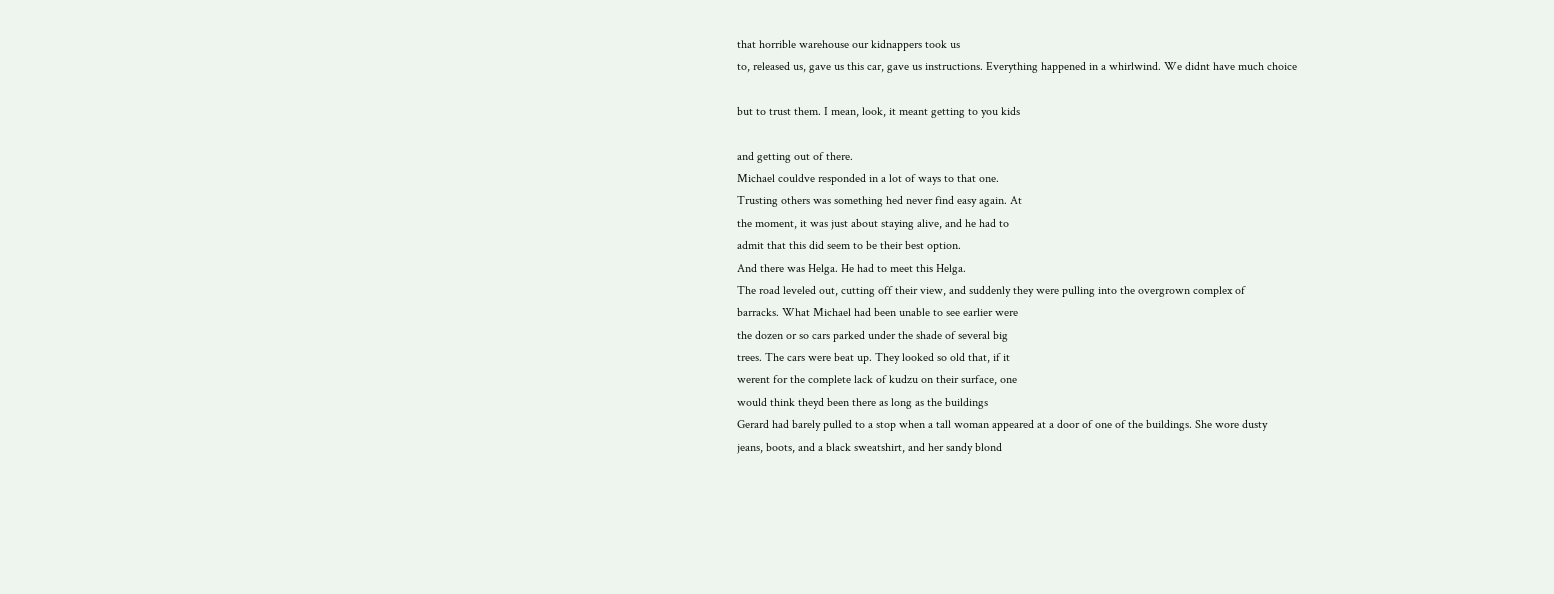that horrible warehouse our kidnappers took us
to, released us, gave us this car, gave us instructions. Everything happened in a whirlwind. We didnt have much choice

but to trust them. I mean, look, it meant getting to you kids

and getting out of there.
Michael couldve responded in a lot of ways to that one.
Trusting others was something hed never find easy again. At
the moment, it was just about staying alive, and he had to
admit that this did seem to be their best option.
And there was Helga. He had to meet this Helga.
The road leveled out, cutting off their view, and suddenly they were pulling into the overgrown complex of
barracks. What Michael had been unable to see earlier were
the dozen or so cars parked under the shade of several big
trees. The cars were beat up. They looked so old that, if it
werent for the complete lack of kudzu on their surface, one
would think theyd been there as long as the buildings
Gerard had barely pulled to a stop when a tall woman appeared at a door of one of the buildings. She wore dusty
jeans, boots, and a black sweatshirt, and her sandy blond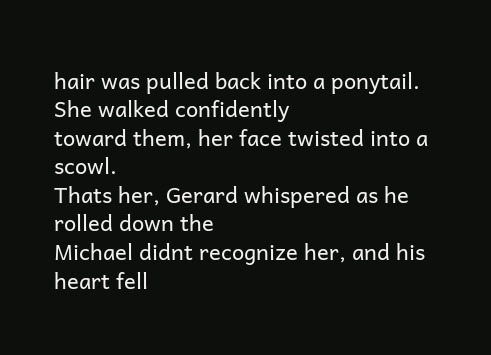hair was pulled back into a ponytail. She walked confidently
toward them, her face twisted into a scowl.
Thats her, Gerard whispered as he rolled down the
Michael didnt recognize her, and his heart fell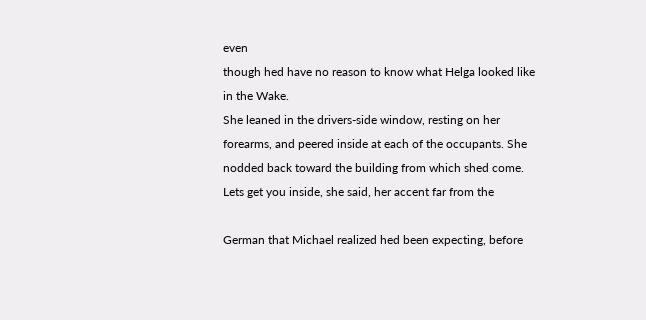even
though hed have no reason to know what Helga looked like
in the Wake.
She leaned in the drivers-side window, resting on her
forearms, and peered inside at each of the occupants. She
nodded back toward the building from which shed come.
Lets get you inside, she said, her accent far from the

German that Michael realized hed been expecting, before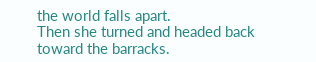the world falls apart.
Then she turned and headed back toward the barracks.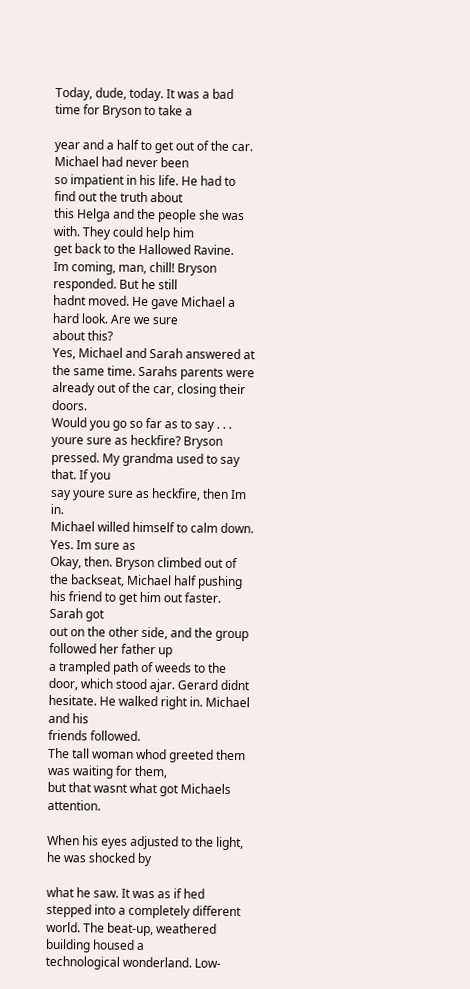Today, dude, today. It was a bad time for Bryson to take a

year and a half to get out of the car. Michael had never been
so impatient in his life. He had to find out the truth about
this Helga and the people she was with. They could help him
get back to the Hallowed Ravine.
Im coming, man, chill! Bryson responded. But he still
hadnt moved. He gave Michael a hard look. Are we sure
about this?
Yes, Michael and Sarah answered at the same time. Sarahs parents were already out of the car, closing their doors.
Would you go so far as to say . . . youre sure as heckfire? Bryson pressed. My grandma used to say that. If you
say youre sure as heckfire, then Im in.
Michael willed himself to calm down. Yes. Im sure as
Okay, then. Bryson climbed out of the backseat, Michael half pushing his friend to get him out faster. Sarah got
out on the other side, and the group followed her father up
a trampled path of weeds to the door, which stood ajar. Gerard didnt hesitate. He walked right in. Michael and his
friends followed.
The tall woman whod greeted them was waiting for them,
but that wasnt what got Michaels attention.

When his eyes adjusted to the light, he was shocked by

what he saw. It was as if hed stepped into a completely different world. The beat-up, weathered building housed a
technological wonderland. Low-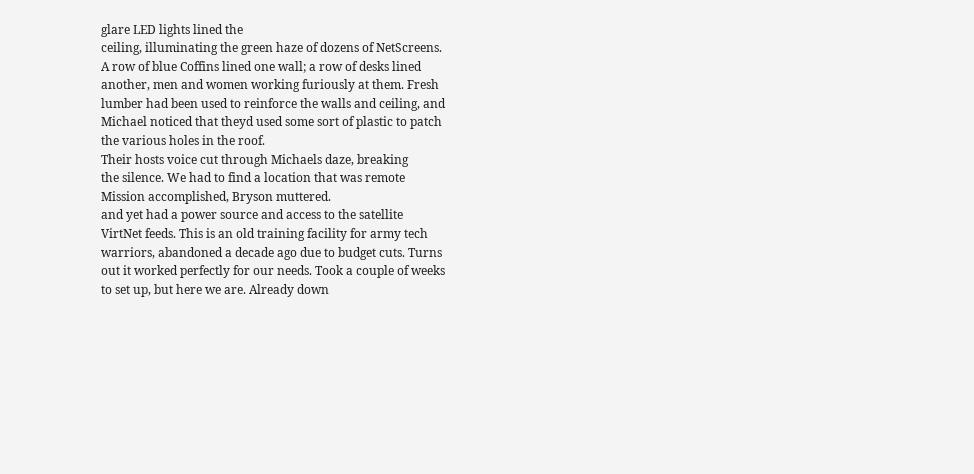glare LED lights lined the
ceiling, illuminating the green haze of dozens of NetScreens.
A row of blue Coffins lined one wall; a row of desks lined
another, men and women working furiously at them. Fresh
lumber had been used to reinforce the walls and ceiling, and
Michael noticed that theyd used some sort of plastic to patch
the various holes in the roof.
Their hosts voice cut through Michaels daze, breaking
the silence. We had to find a location that was remote
Mission accomplished, Bryson muttered.
and yet had a power source and access to the satellite
VirtNet feeds. This is an old training facility for army tech
warriors, abandoned a decade ago due to budget cuts. Turns
out it worked perfectly for our needs. Took a couple of weeks
to set up, but here we are. Already down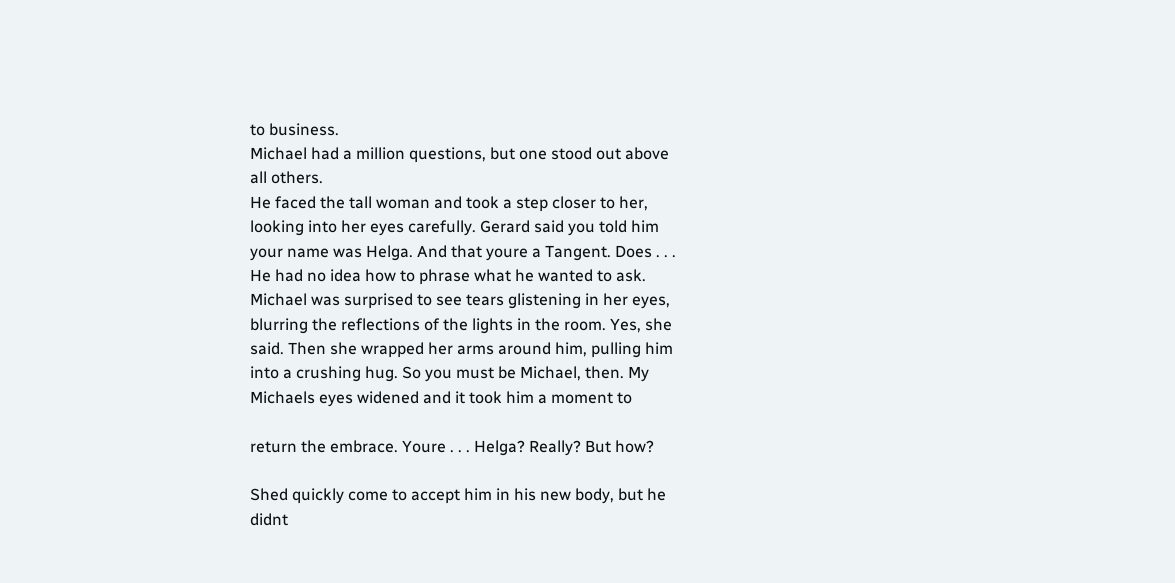to business.
Michael had a million questions, but one stood out above
all others.
He faced the tall woman and took a step closer to her,
looking into her eyes carefully. Gerard said you told him
your name was Helga. And that youre a Tangent. Does . . .
He had no idea how to phrase what he wanted to ask.
Michael was surprised to see tears glistening in her eyes,
blurring the reflections of the lights in the room. Yes, she
said. Then she wrapped her arms around him, pulling him
into a crushing hug. So you must be Michael, then. My
Michaels eyes widened and it took him a moment to

return the embrace. Youre . . . Helga? Really? But how?

Shed quickly come to accept him in his new body, but he
didnt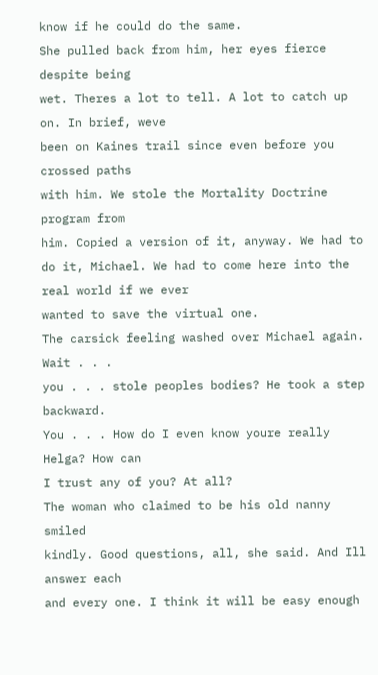know if he could do the same.
She pulled back from him, her eyes fierce despite being
wet. Theres a lot to tell. A lot to catch up on. In brief, weve
been on Kaines trail since even before you crossed paths
with him. We stole the Mortality Doctrine program from
him. Copied a version of it, anyway. We had to do it, Michael. We had to come here into the real world if we ever
wanted to save the virtual one.
The carsick feeling washed over Michael again. Wait . . .
you . . . stole peoples bodies? He took a step backward.
You . . . How do I even know youre really Helga? How can
I trust any of you? At all?
The woman who claimed to be his old nanny smiled
kindly. Good questions, all, she said. And Ill answer each
and every one. I think it will be easy enough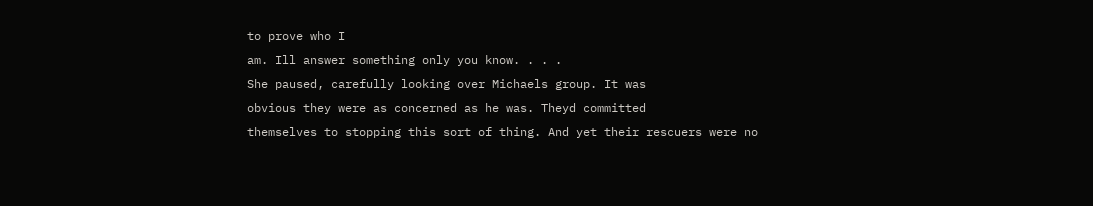to prove who I
am. Ill answer something only you know. . . .
She paused, carefully looking over Michaels group. It was
obvious they were as concerned as he was. Theyd committed
themselves to stopping this sort of thing. And yet their rescuers were no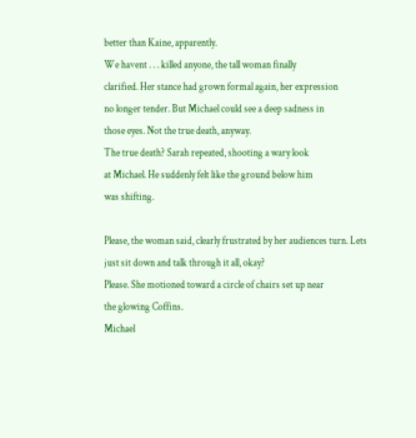better than Kaine, apparently.
We havent . . . killed anyone, the tall woman finally
clarified. Her stance had grown formal again, her expression
no longer tender. But Michael could see a deep sadness in
those eyes. Not the true death, anyway.
The true death? Sarah repeated, shooting a wary look
at Michael. He suddenly felt like the ground below him
was shifting.

Please, the woman said, clearly frustrated by her audiences turn. Lets just sit down and talk through it all, okay?
Please. She motioned toward a circle of chairs set up near
the glowing Coffins.
Michael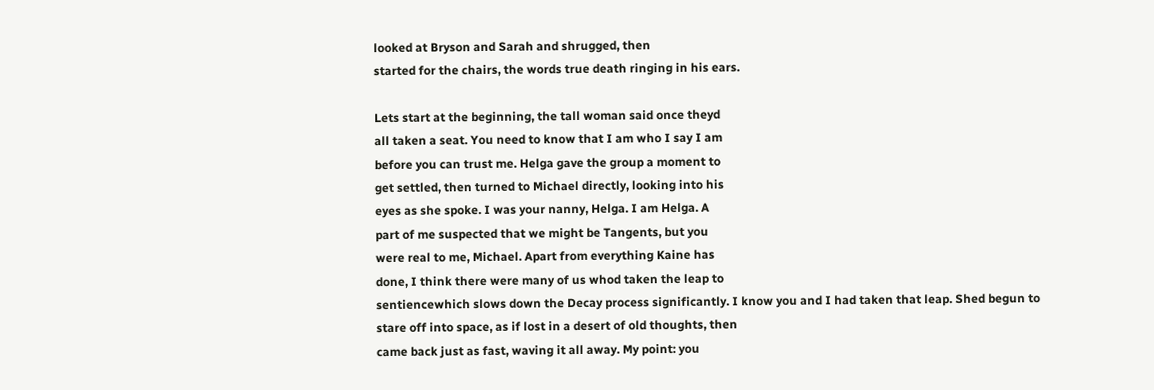looked at Bryson and Sarah and shrugged, then
started for the chairs, the words true death ringing in his ears.

Lets start at the beginning, the tall woman said once theyd
all taken a seat. You need to know that I am who I say I am
before you can trust me. Helga gave the group a moment to
get settled, then turned to Michael directly, looking into his
eyes as she spoke. I was your nanny, Helga. I am Helga. A
part of me suspected that we might be Tangents, but you
were real to me, Michael. Apart from everything Kaine has
done, I think there were many of us whod taken the leap to
sentiencewhich slows down the Decay process significantly. I know you and I had taken that leap. Shed begun to
stare off into space, as if lost in a desert of old thoughts, then
came back just as fast, waving it all away. My point: you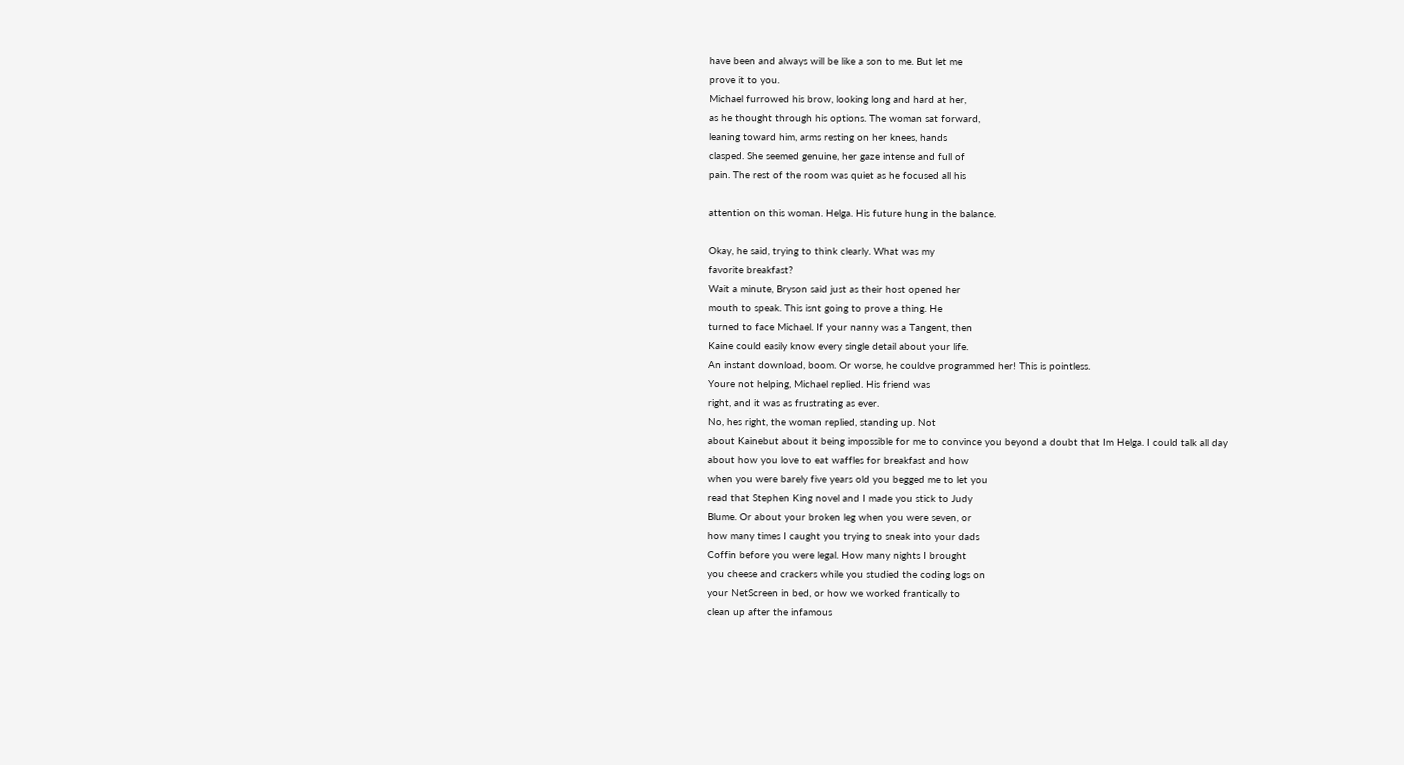have been and always will be like a son to me. But let me
prove it to you.
Michael furrowed his brow, looking long and hard at her,
as he thought through his options. The woman sat forward,
leaning toward him, arms resting on her knees, hands
clasped. She seemed genuine, her gaze intense and full of
pain. The rest of the room was quiet as he focused all his

attention on this woman. Helga. His future hung in the balance.

Okay, he said, trying to think clearly. What was my
favorite breakfast?
Wait a minute, Bryson said just as their host opened her
mouth to speak. This isnt going to prove a thing. He
turned to face Michael. If your nanny was a Tangent, then
Kaine could easily know every single detail about your life.
An instant download, boom. Or worse, he couldve programmed her! This is pointless.
Youre not helping, Michael replied. His friend was
right, and it was as frustrating as ever.
No, hes right, the woman replied, standing up. Not
about Kainebut about it being impossible for me to convince you beyond a doubt that Im Helga. I could talk all day
about how you love to eat waffles for breakfast and how
when you were barely five years old you begged me to let you
read that Stephen King novel and I made you stick to Judy
Blume. Or about your broken leg when you were seven, or
how many times I caught you trying to sneak into your dads
Coffin before you were legal. How many nights I brought
you cheese and crackers while you studied the coding logs on
your NetScreen in bed, or how we worked frantically to
clean up after the infamous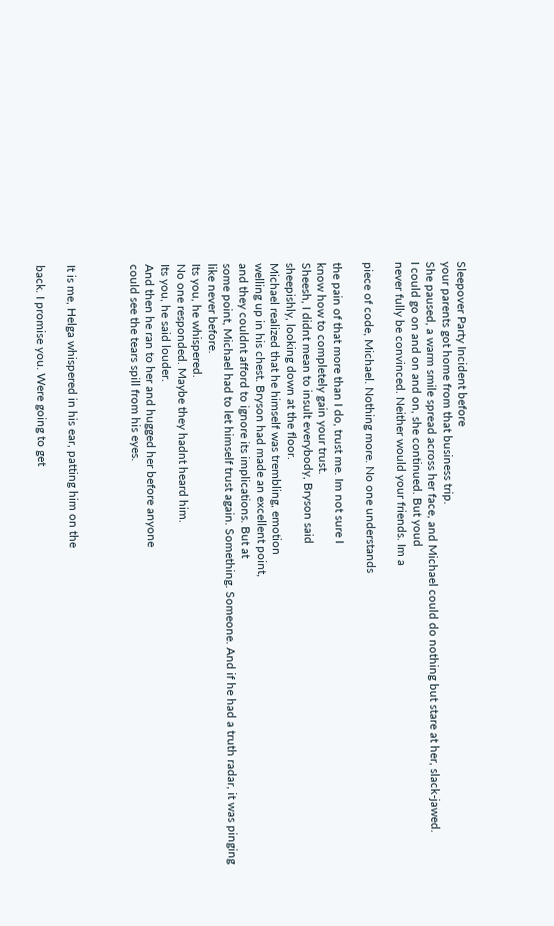Sleepover Party Incident before
your parents got home from that business trip.
She paused, a warm smile spread across her face, and Michael could do nothing but stare at her, slack-jawed.
I could go on and on and on, she continued. But youd
never fully be convinced. Neither would your friends. Im a

piece of code, Michael. Nothing more. No one understands

the pain of that more than I do, trust me. Im not sure I
know how to completely gain your trust.
Sheesh, I didnt mean to insult everybody, Bryson said
sheepishly, looking down at the floor.
Michael realized that he himself was trembling, emotion
welling up in his chest. Bryson had made an excellent point,
and they couldnt afford to ignore its implications. But at
some point, Michael had to let himself trust again. Something. Someone. And if he had a truth radar, it was pinging
like never before.
Its you, he whispered.
No one responded. Maybe they hadnt heard him.
Its you, he said louder.
And then he ran to her and hugged her before anyone
could see the tears spill from his eyes.



It is me, Helga whispered in his ear, patting him on the

back. I promise you. Were going to get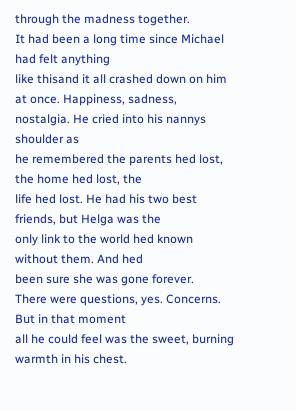through the madness together.
It had been a long time since Michael had felt anything
like thisand it all crashed down on him at once. Happiness, sadness, nostalgia. He cried into his nannys shoulder as
he remembered the parents hed lost, the home hed lost, the
life hed lost. He had his two best friends, but Helga was the
only link to the world hed known without them. And hed
been sure she was gone forever.
There were questions, yes. Concerns. But in that moment
all he could feel was the sweet, burning warmth in his chest.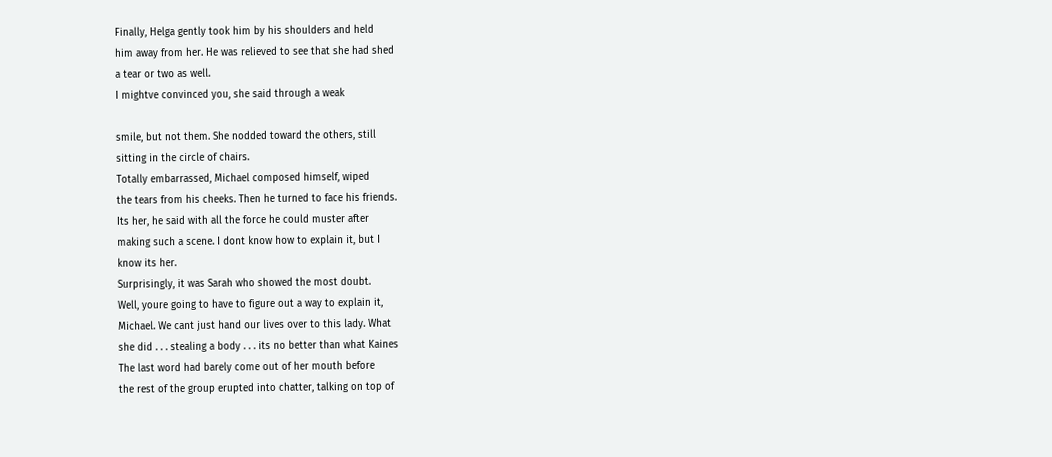Finally, Helga gently took him by his shoulders and held
him away from her. He was relieved to see that she had shed
a tear or two as well.
I mightve convinced you, she said through a weak

smile, but not them. She nodded toward the others, still
sitting in the circle of chairs.
Totally embarrassed, Michael composed himself, wiped
the tears from his cheeks. Then he turned to face his friends.
Its her, he said with all the force he could muster after
making such a scene. I dont know how to explain it, but I
know its her.
Surprisingly, it was Sarah who showed the most doubt.
Well, youre going to have to figure out a way to explain it,
Michael. We cant just hand our lives over to this lady. What
she did . . . stealing a body . . . its no better than what Kaines
The last word had barely come out of her mouth before
the rest of the group erupted into chatter, talking on top of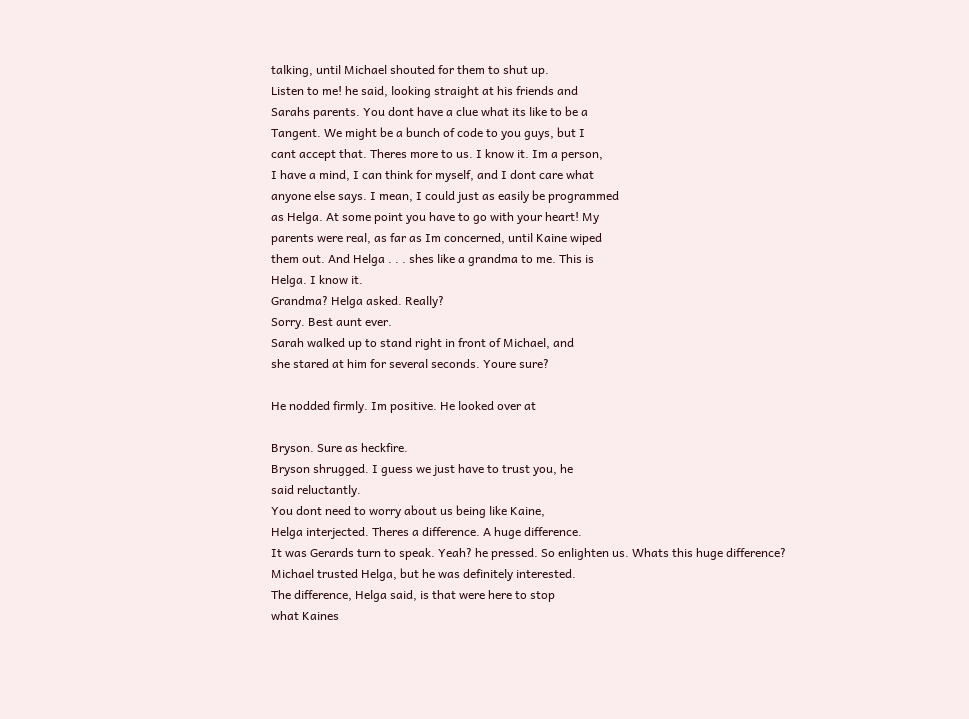talking, until Michael shouted for them to shut up.
Listen to me! he said, looking straight at his friends and
Sarahs parents. You dont have a clue what its like to be a
Tangent. We might be a bunch of code to you guys, but I
cant accept that. Theres more to us. I know it. Im a person,
I have a mind, I can think for myself, and I dont care what
anyone else says. I mean, I could just as easily be programmed
as Helga. At some point you have to go with your heart! My
parents were real, as far as Im concerned, until Kaine wiped
them out. And Helga . . . shes like a grandma to me. This is
Helga. I know it.
Grandma? Helga asked. Really?
Sorry. Best aunt ever.
Sarah walked up to stand right in front of Michael, and
she stared at him for several seconds. Youre sure?

He nodded firmly. Im positive. He looked over at

Bryson. Sure as heckfire.
Bryson shrugged. I guess we just have to trust you, he
said reluctantly.
You dont need to worry about us being like Kaine,
Helga interjected. Theres a difference. A huge difference.
It was Gerards turn to speak. Yeah? he pressed. So enlighten us. Whats this huge difference?
Michael trusted Helga, but he was definitely interested.
The difference, Helga said, is that were here to stop
what Kaines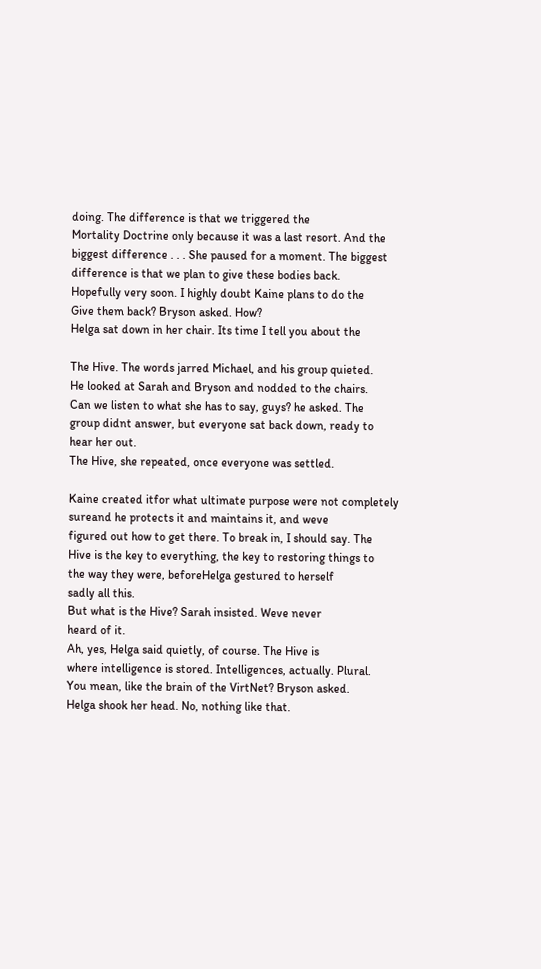doing. The difference is that we triggered the
Mortality Doctrine only because it was a last resort. And the
biggest difference . . . She paused for a moment. The biggest difference is that we plan to give these bodies back.
Hopefully very soon. I highly doubt Kaine plans to do the
Give them back? Bryson asked. How?
Helga sat down in her chair. Its time I tell you about the

The Hive. The words jarred Michael, and his group quieted.
He looked at Sarah and Bryson and nodded to the chairs.
Can we listen to what she has to say, guys? he asked. The
group didnt answer, but everyone sat back down, ready to
hear her out.
The Hive, she repeated, once everyone was settled.

Kaine created itfor what ultimate purpose were not completely sureand he protects it and maintains it, and weve
figured out how to get there. To break in, I should say. The
Hive is the key to everything, the key to restoring things to
the way they were, beforeHelga gestured to herself
sadly all this.
But what is the Hive? Sarah insisted. Weve never
heard of it.
Ah, yes, Helga said quietly, of course. The Hive is
where intelligence is stored. Intelligences, actually. Plural.
You mean, like the brain of the VirtNet? Bryson asked.
Helga shook her head. No, nothing like that.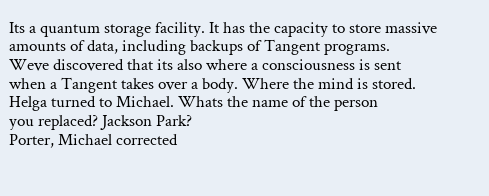Its a quantum storage facility. It has the capacity to store massive
amounts of data, including backups of Tangent programs.
Weve discovered that its also where a consciousness is sent
when a Tangent takes over a body. Where the mind is stored.
Helga turned to Michael. Whats the name of the person
you replaced? Jackson Park?
Porter, Michael corrected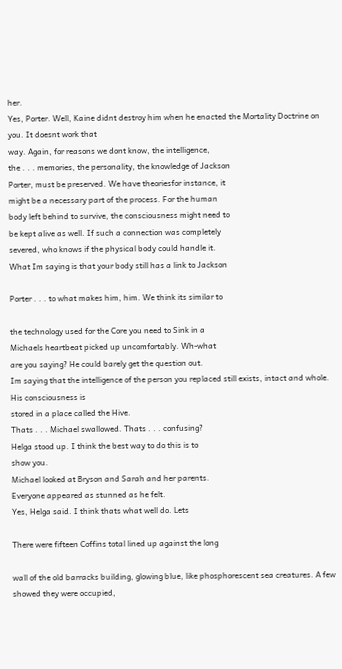her.
Yes, Porter. Well, Kaine didnt destroy him when he enacted the Mortality Doctrine on you. It doesnt work that
way. Again, for reasons we dont know, the intelligence,
the . . . memories, the personality, the knowledge of Jackson
Porter, must be preserved. We have theoriesfor instance, it
might be a necessary part of the process. For the human
body left behind to survive, the consciousness might need to
be kept alive as well. If such a connection was completely
severed, who knows if the physical body could handle it.
What Im saying is that your body still has a link to Jackson

Porter . . . to what makes him, him. We think its similar to

the technology used for the Core you need to Sink in a
Michaels heartbeat picked up uncomfortably. Wh-what
are you saying? He could barely get the question out.
Im saying that the intelligence of the person you replaced still exists, intact and whole. His consciousness is
stored in a place called the Hive.
Thats . . . Michael swallowed. Thats . . . confusing?
Helga stood up. I think the best way to do this is to
show you.
Michael looked at Bryson and Sarah and her parents.
Everyone appeared as stunned as he felt.
Yes, Helga said. I think thats what well do. Lets

There were fifteen Coffins total lined up against the long

wall of the old barracks building, glowing blue, like phosphorescent sea creatures. A few showed they were occupied,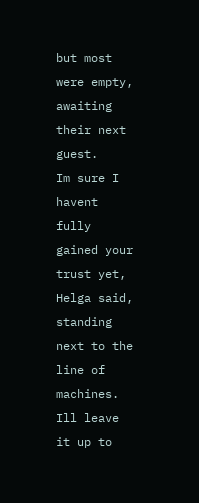but most were empty, awaiting their next guest.
Im sure I havent fully gained your trust yet, Helga said,
standing next to the line of machines. Ill leave it up to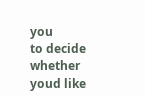you
to decide whether youd like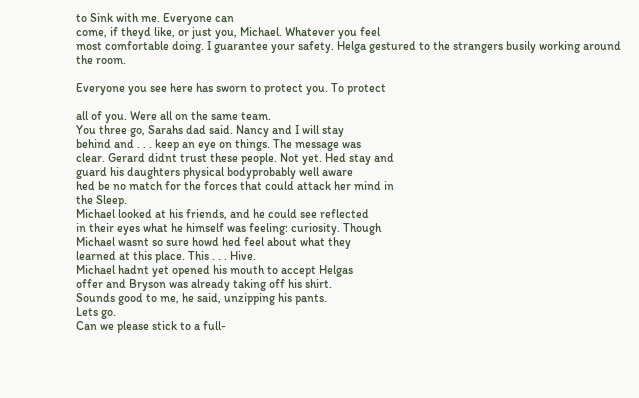to Sink with me. Everyone can
come, if theyd like, or just you, Michael. Whatever you feel
most comfortable doing. I guarantee your safety. Helga gestured to the strangers busily working around the room.

Everyone you see here has sworn to protect you. To protect

all of you. Were all on the same team.
You three go, Sarahs dad said. Nancy and I will stay
behind and . . . keep an eye on things. The message was
clear. Gerard didnt trust these people. Not yet. Hed stay and
guard his daughters physical bodyprobably well aware
hed be no match for the forces that could attack her mind in
the Sleep.
Michael looked at his friends, and he could see reflected
in their eyes what he himself was feeling: curiosity. Though
Michael wasnt so sure howd hed feel about what they
learned at this place. This . . . Hive.
Michael hadnt yet opened his mouth to accept Helgas
offer and Bryson was already taking off his shirt.
Sounds good to me, he said, unzipping his pants.
Lets go.
Can we please stick to a full-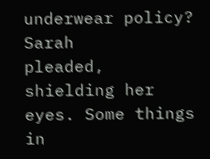underwear policy? Sarah
pleaded, shielding her eyes. Some things in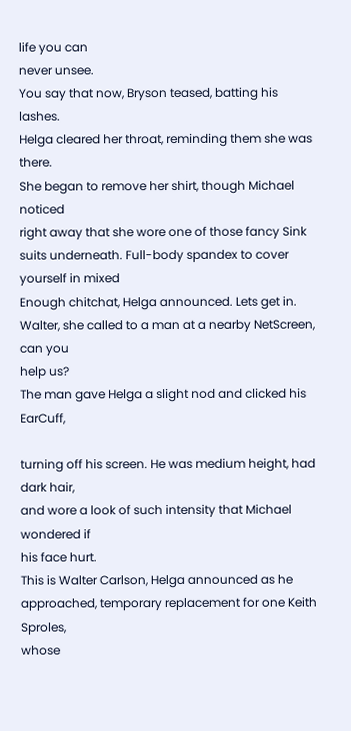life you can
never unsee.
You say that now, Bryson teased, batting his lashes.
Helga cleared her throat, reminding them she was there.
She began to remove her shirt, though Michael noticed
right away that she wore one of those fancy Sink suits underneath. Full-body spandex to cover yourself in mixed
Enough chitchat, Helga announced. Lets get in. Walter, she called to a man at a nearby NetScreen, can you
help us?
The man gave Helga a slight nod and clicked his EarCuff,

turning off his screen. He was medium height, had dark hair,
and wore a look of such intensity that Michael wondered if
his face hurt.
This is Walter Carlson, Helga announced as he approached, temporary replacement for one Keith Sproles,
whose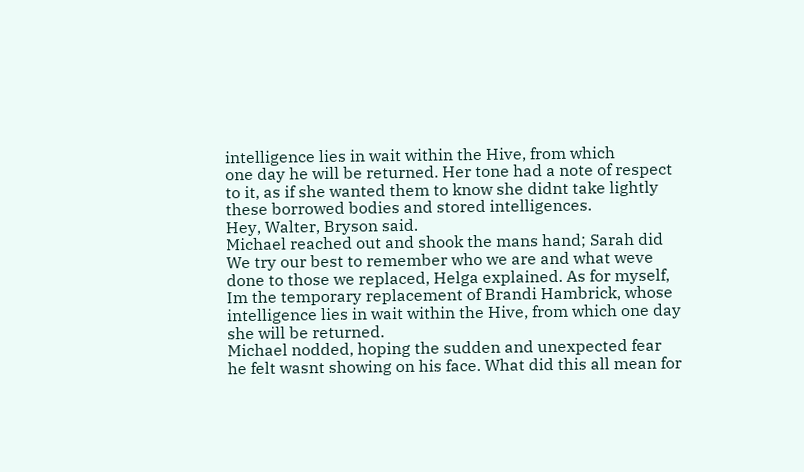intelligence lies in wait within the Hive, from which
one day he will be returned. Her tone had a note of respect
to it, as if she wanted them to know she didnt take lightly
these borrowed bodies and stored intelligences.
Hey, Walter, Bryson said.
Michael reached out and shook the mans hand; Sarah did
We try our best to remember who we are and what weve
done to those we replaced, Helga explained. As for myself,
Im the temporary replacement of Brandi Hambrick, whose
intelligence lies in wait within the Hive, from which one day
she will be returned.
Michael nodded, hoping the sudden and unexpected fear
he felt wasnt showing on his face. What did this all mean for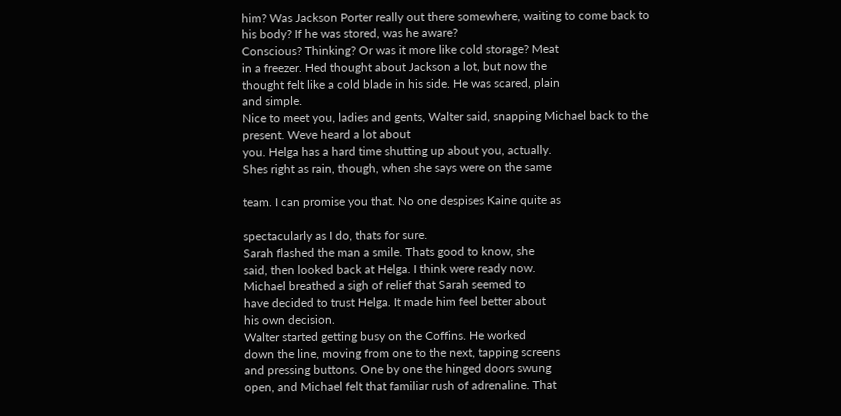him? Was Jackson Porter really out there somewhere, waiting to come back to his body? If he was stored, was he aware?
Conscious? Thinking? Or was it more like cold storage? Meat
in a freezer. Hed thought about Jackson a lot, but now the
thought felt like a cold blade in his side. He was scared, plain
and simple.
Nice to meet you, ladies and gents, Walter said, snapping Michael back to the present. Weve heard a lot about
you. Helga has a hard time shutting up about you, actually.
Shes right as rain, though, when she says were on the same

team. I can promise you that. No one despises Kaine quite as

spectacularly as I do, thats for sure.
Sarah flashed the man a smile. Thats good to know, she
said, then looked back at Helga. I think were ready now.
Michael breathed a sigh of relief that Sarah seemed to
have decided to trust Helga. It made him feel better about
his own decision.
Walter started getting busy on the Coffins. He worked
down the line, moving from one to the next, tapping screens
and pressing buttons. One by one the hinged doors swung
open, and Michael felt that familiar rush of adrenaline. That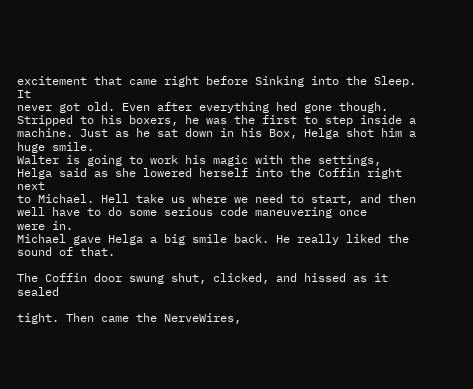excitement that came right before Sinking into the Sleep. It
never got old. Even after everything hed gone though.
Stripped to his boxers, he was the first to step inside a
machine. Just as he sat down in his Box, Helga shot him a
huge smile.
Walter is going to work his magic with the settings,
Helga said as she lowered herself into the Coffin right next
to Michael. Hell take us where we need to start, and then
well have to do some serious code maneuvering once
were in.
Michael gave Helga a big smile back. He really liked the
sound of that.

The Coffin door swung shut, clicked, and hissed as it sealed

tight. Then came the NerveWires,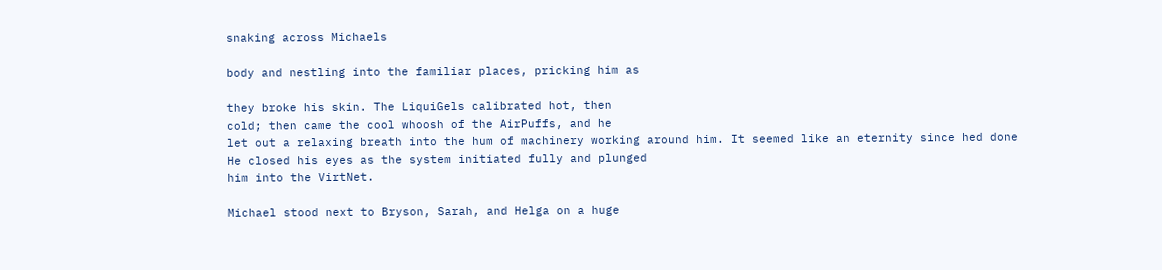snaking across Michaels

body and nestling into the familiar places, pricking him as

they broke his skin. The LiquiGels calibrated hot, then
cold; then came the cool whoosh of the AirPuffs, and he
let out a relaxing breath into the hum of machinery working around him. It seemed like an eternity since hed done
He closed his eyes as the system initiated fully and plunged
him into the VirtNet.

Michael stood next to Bryson, Sarah, and Helga on a huge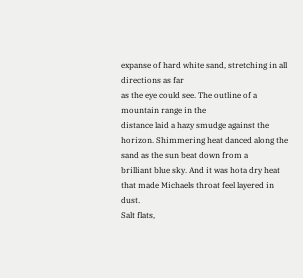expanse of hard white sand, stretching in all directions as far
as the eye could see. The outline of a mountain range in the
distance laid a hazy smudge against the horizon. Shimmering heat danced along the sand as the sun beat down from a
brilliant blue sky. And it was hota dry heat that made Michaels throat feel layered in dust.
Salt flats,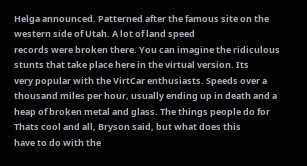Helga announced. Patterned after the famous site on the western side of Utah. A lot of land speed
records were broken there. You can imagine the ridiculous stunts that take place here in the virtual version. Its
very popular with the VirtCar enthusiasts. Speeds over a
thousand miles per hour, usually ending up in death and a
heap of broken metal and glass. The things people do for
Thats cool and all, Bryson said, but what does this
have to do with the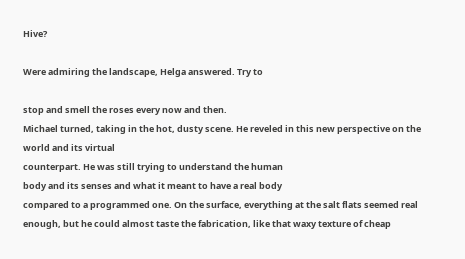Hive?

Were admiring the landscape, Helga answered. Try to

stop and smell the roses every now and then.
Michael turned, taking in the hot, dusty scene. He reveled in this new perspective on the world and its virtual
counterpart. He was still trying to understand the human
body and its senses and what it meant to have a real body
compared to a programmed one. On the surface, everything at the salt flats seemed real enough, but he could almost taste the fabrication, like that waxy texture of cheap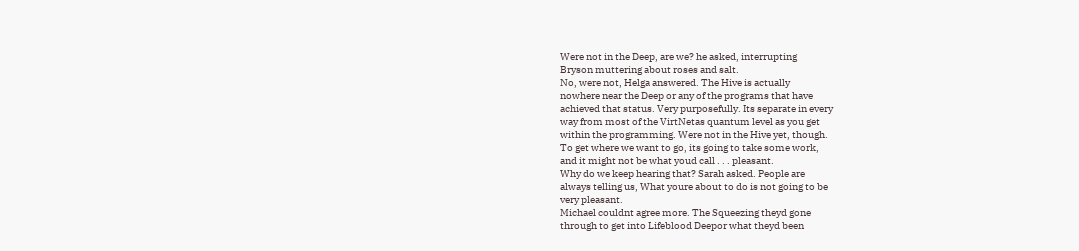Were not in the Deep, are we? he asked, interrupting
Bryson muttering about roses and salt.
No, were not, Helga answered. The Hive is actually
nowhere near the Deep or any of the programs that have
achieved that status. Very purposefully. Its separate in every
way from most of the VirtNetas quantum level as you get
within the programming. Were not in the Hive yet, though.
To get where we want to go, its going to take some work,
and it might not be what youd call . . . pleasant.
Why do we keep hearing that? Sarah asked. People are
always telling us, What youre about to do is not going to be
very pleasant.
Michael couldnt agree more. The Squeezing theyd gone
through to get into Lifeblood Deepor what theyd been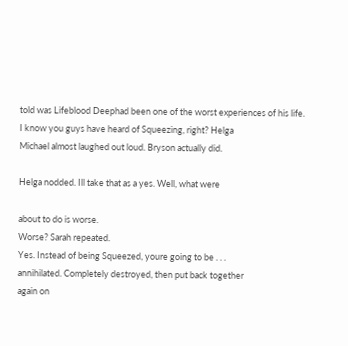told was Lifeblood Deephad been one of the worst experiences of his life.
I know you guys have heard of Squeezing, right? Helga
Michael almost laughed out loud. Bryson actually did.

Helga nodded. Ill take that as a yes. Well, what were

about to do is worse.
Worse? Sarah repeated.
Yes. Instead of being Squeezed, youre going to be . . .
annihilated. Completely destroyed, then put back together
again on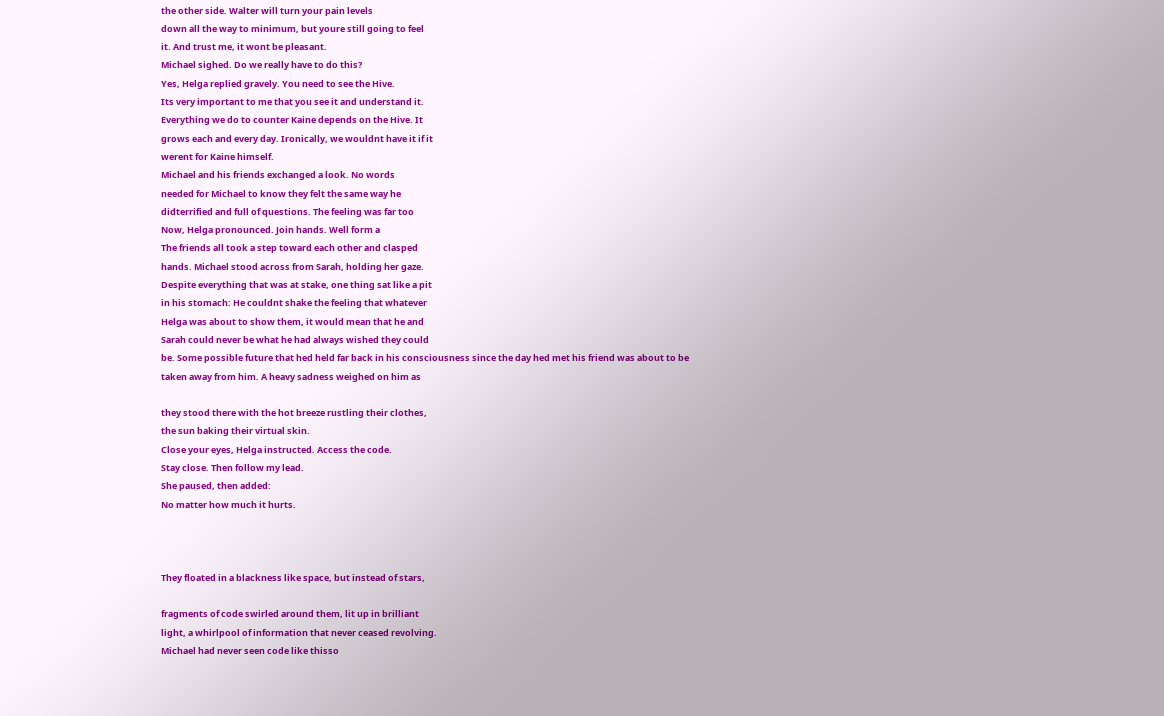the other side. Walter will turn your pain levels
down all the way to minimum, but youre still going to feel
it. And trust me, it wont be pleasant.
Michael sighed. Do we really have to do this?
Yes, Helga replied gravely. You need to see the Hive.
Its very important to me that you see it and understand it.
Everything we do to counter Kaine depends on the Hive. It
grows each and every day. Ironically, we wouldnt have it if it
werent for Kaine himself.
Michael and his friends exchanged a look. No words
needed for Michael to know they felt the same way he
didterrified and full of questions. The feeling was far too
Now, Helga pronounced. Join hands. Well form a
The friends all took a step toward each other and clasped
hands. Michael stood across from Sarah, holding her gaze.
Despite everything that was at stake, one thing sat like a pit
in his stomach: He couldnt shake the feeling that whatever
Helga was about to show them, it would mean that he and
Sarah could never be what he had always wished they could
be. Some possible future that hed held far back in his consciousness since the day hed met his friend was about to be
taken away from him. A heavy sadness weighed on him as

they stood there with the hot breeze rustling their clothes,
the sun baking their virtual skin.
Close your eyes, Helga instructed. Access the code.
Stay close. Then follow my lead.
She paused, then added:
No matter how much it hurts.



They floated in a blackness like space, but instead of stars,

fragments of code swirled around them, lit up in brilliant
light, a whirlpool of information that never ceased revolving.
Michael had never seen code like thisso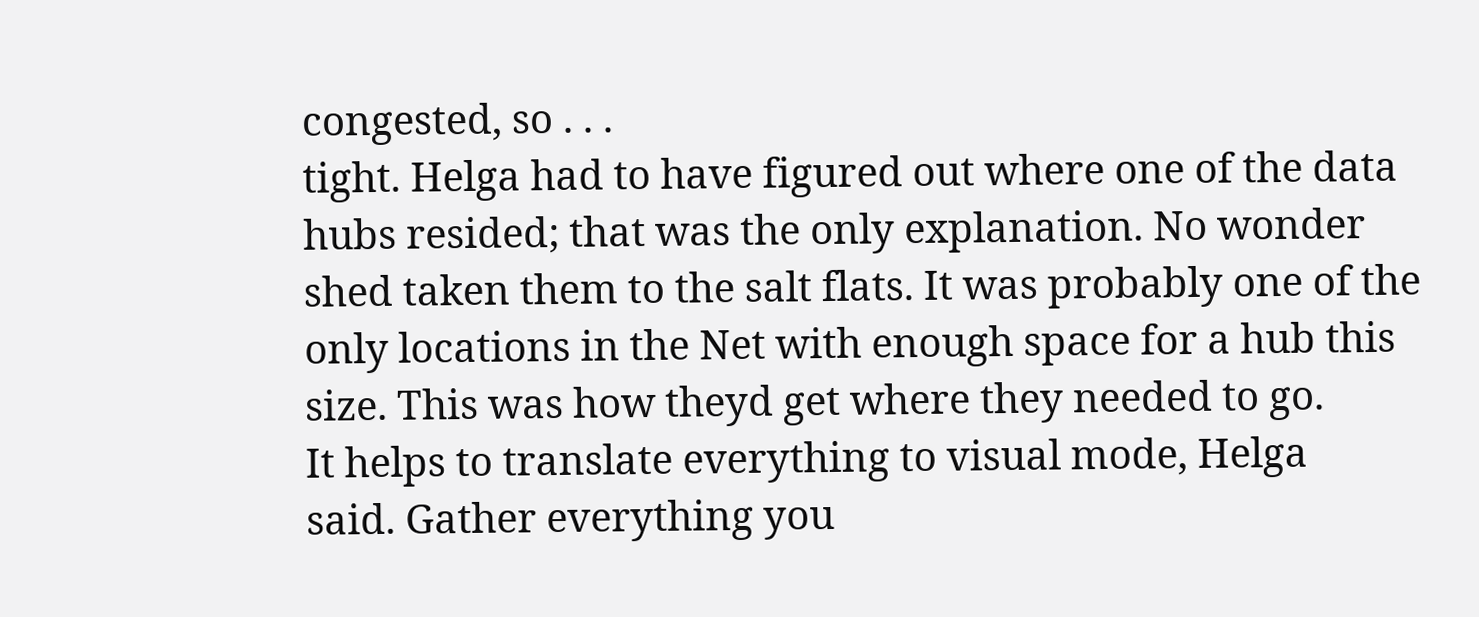congested, so . . .
tight. Helga had to have figured out where one of the data
hubs resided; that was the only explanation. No wonder
shed taken them to the salt flats. It was probably one of the
only locations in the Net with enough space for a hub this
size. This was how theyd get where they needed to go.
It helps to translate everything to visual mode, Helga
said. Gather everything you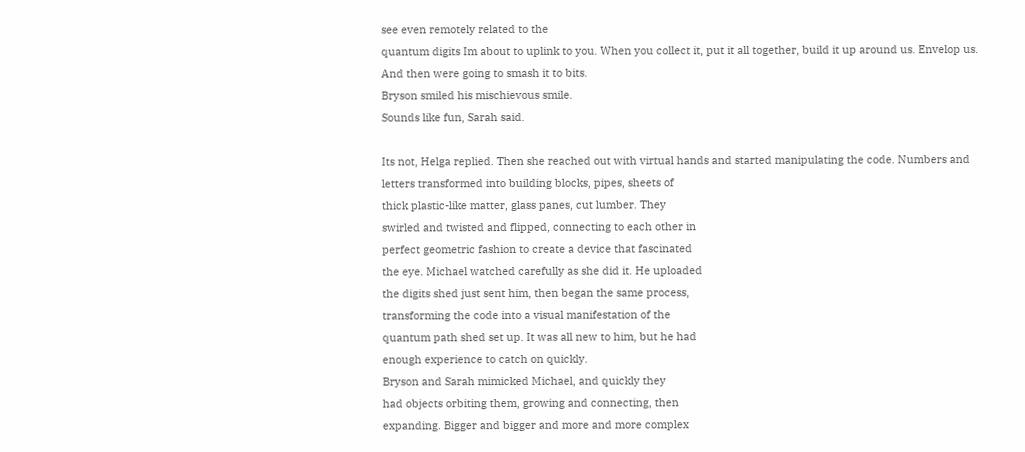see even remotely related to the
quantum digits Im about to uplink to you. When you collect it, put it all together, build it up around us. Envelop us.
And then were going to smash it to bits.
Bryson smiled his mischievous smile.
Sounds like fun, Sarah said.

Its not, Helga replied. Then she reached out with virtual hands and started manipulating the code. Numbers and
letters transformed into building blocks, pipes, sheets of
thick plastic-like matter, glass panes, cut lumber. They
swirled and twisted and flipped, connecting to each other in
perfect geometric fashion to create a device that fascinated
the eye. Michael watched carefully as she did it. He uploaded
the digits shed just sent him, then began the same process,
transforming the code into a visual manifestation of the
quantum path shed set up. It was all new to him, but he had
enough experience to catch on quickly.
Bryson and Sarah mimicked Michael, and quickly they
had objects orbiting them, growing and connecting, then
expanding. Bigger and bigger and more and more complex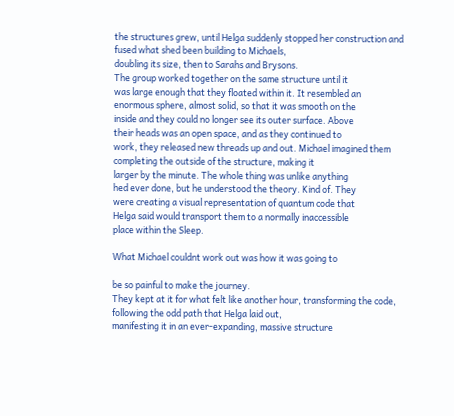the structures grew, until Helga suddenly stopped her construction and fused what shed been building to Michaels,
doubling its size, then to Sarahs and Brysons.
The group worked together on the same structure until it
was large enough that they floated within it. It resembled an
enormous sphere, almost solid, so that it was smooth on the
inside and they could no longer see its outer surface. Above
their heads was an open space, and as they continued to
work, they released new threads up and out. Michael imagined them completing the outside of the structure, making it
larger by the minute. The whole thing was unlike anything
hed ever done, but he understood the theory. Kind of. They
were creating a visual representation of quantum code that
Helga said would transport them to a normally inaccessible
place within the Sleep.

What Michael couldnt work out was how it was going to

be so painful to make the journey.
They kept at it for what felt like another hour, transforming the code, following the odd path that Helga laid out,
manifesting it in an ever-expanding, massive structure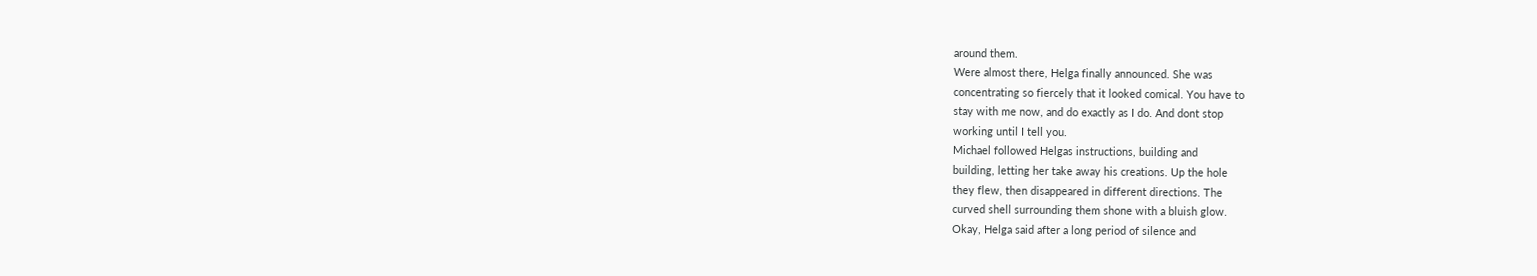around them.
Were almost there, Helga finally announced. She was
concentrating so fiercely that it looked comical. You have to
stay with me now, and do exactly as I do. And dont stop
working until I tell you.
Michael followed Helgas instructions, building and
building, letting her take away his creations. Up the hole
they flew, then disappeared in different directions. The
curved shell surrounding them shone with a bluish glow.
Okay, Helga said after a long period of silence and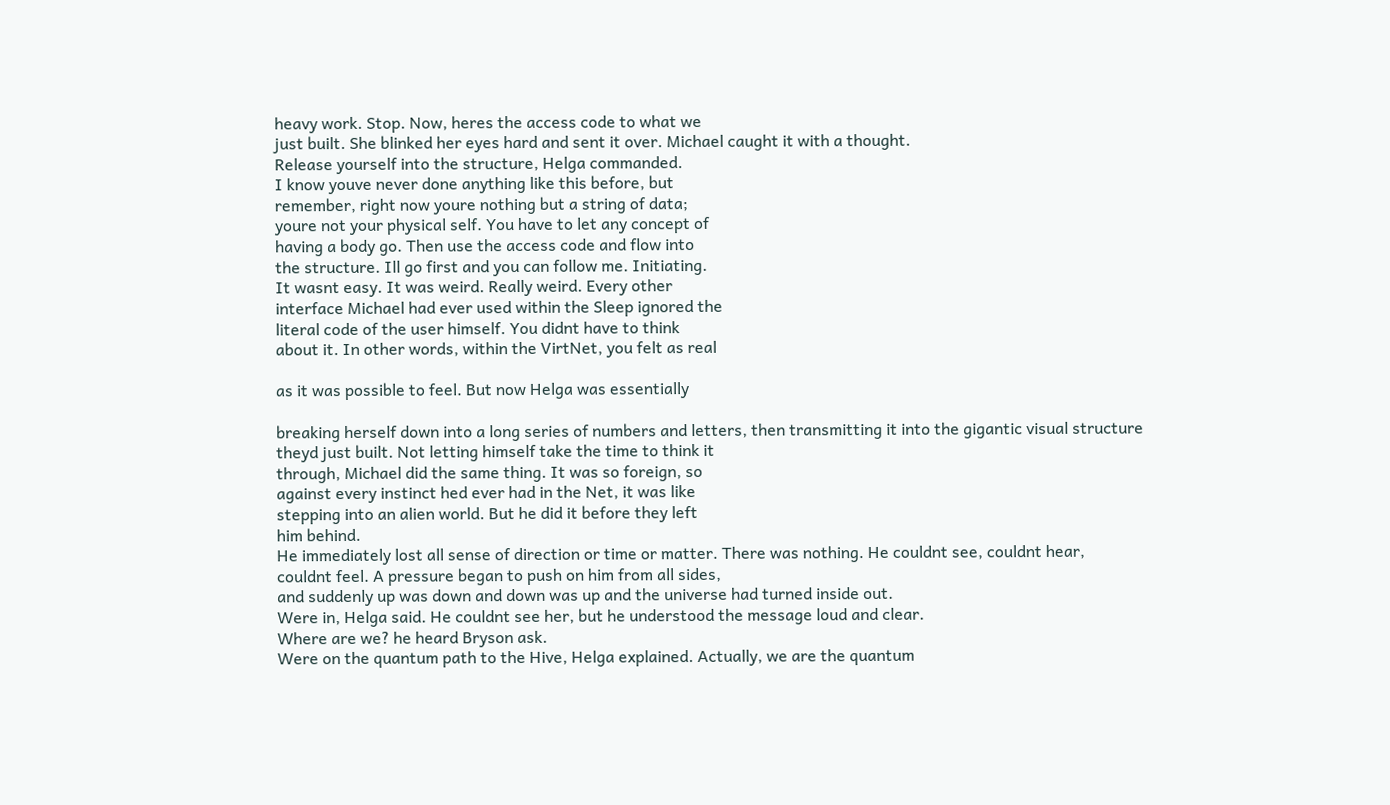heavy work. Stop. Now, heres the access code to what we
just built. She blinked her eyes hard and sent it over. Michael caught it with a thought.
Release yourself into the structure, Helga commanded.
I know youve never done anything like this before, but
remember, right now youre nothing but a string of data;
youre not your physical self. You have to let any concept of
having a body go. Then use the access code and flow into
the structure. Ill go first and you can follow me. Initiating.
It wasnt easy. It was weird. Really weird. Every other
interface Michael had ever used within the Sleep ignored the
literal code of the user himself. You didnt have to think
about it. In other words, within the VirtNet, you felt as real

as it was possible to feel. But now Helga was essentially

breaking herself down into a long series of numbers and letters, then transmitting it into the gigantic visual structure
theyd just built. Not letting himself take the time to think it
through, Michael did the same thing. It was so foreign, so
against every instinct hed ever had in the Net, it was like
stepping into an alien world. But he did it before they left
him behind.
He immediately lost all sense of direction or time or matter. There was nothing. He couldnt see, couldnt hear,
couldnt feel. A pressure began to push on him from all sides,
and suddenly up was down and down was up and the universe had turned inside out.
Were in, Helga said. He couldnt see her, but he understood the message loud and clear.
Where are we? he heard Bryson ask.
Were on the quantum path to the Hive, Helga explained. Actually, we are the quantum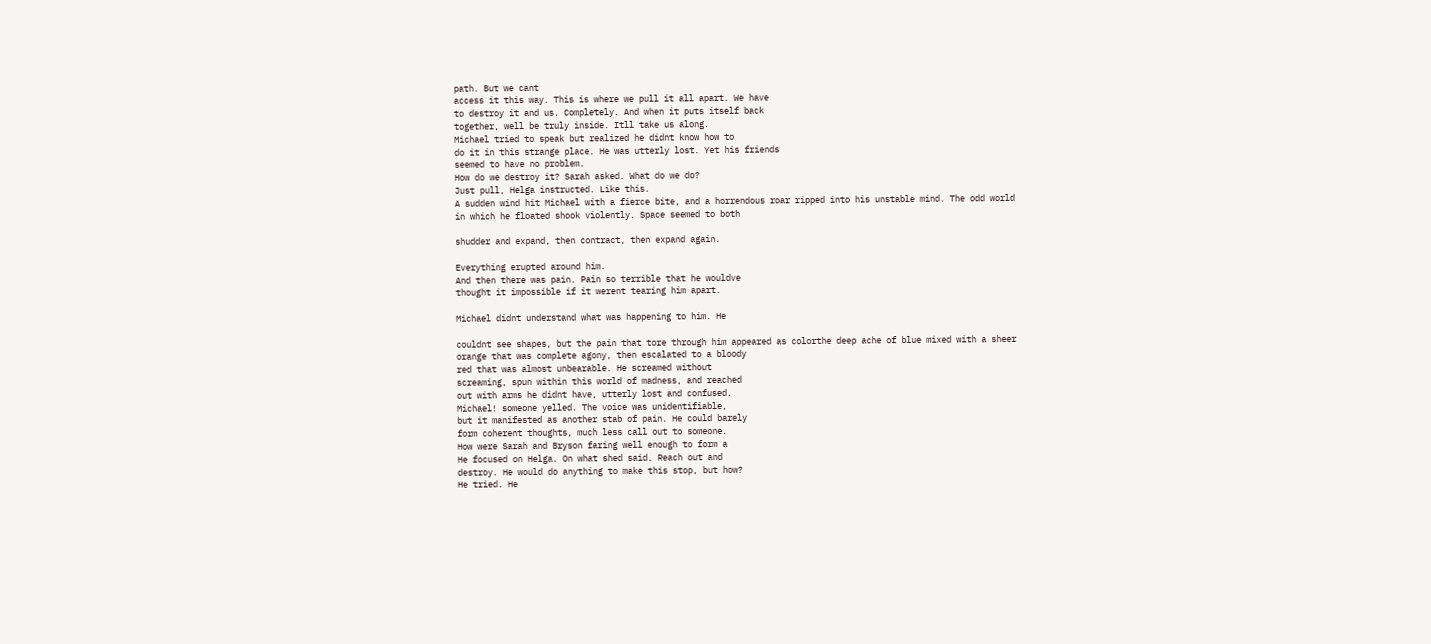path. But we cant
access it this way. This is where we pull it all apart. We have
to destroy it and us. Completely. And when it puts itself back
together, well be truly inside. Itll take us along.
Michael tried to speak but realized he didnt know how to
do it in this strange place. He was utterly lost. Yet his friends
seemed to have no problem.
How do we destroy it? Sarah asked. What do we do?
Just pull, Helga instructed. Like this.
A sudden wind hit Michael with a fierce bite, and a horrendous roar ripped into his unstable mind. The odd world
in which he floated shook violently. Space seemed to both

shudder and expand, then contract, then expand again.

Everything erupted around him.
And then there was pain. Pain so terrible that he wouldve
thought it impossible if it werent tearing him apart.

Michael didnt understand what was happening to him. He

couldnt see shapes, but the pain that tore through him appeared as colorthe deep ache of blue mixed with a sheer
orange that was complete agony, then escalated to a bloody
red that was almost unbearable. He screamed without
screaming, spun within this world of madness, and reached
out with arms he didnt have, utterly lost and confused.
Michael! someone yelled. The voice was unidentifiable,
but it manifested as another stab of pain. He could barely
form coherent thoughts, much less call out to someone.
How were Sarah and Bryson faring well enough to form a
He focused on Helga. On what shed said. Reach out and
destroy. He would do anything to make this stop, but how?
He tried. He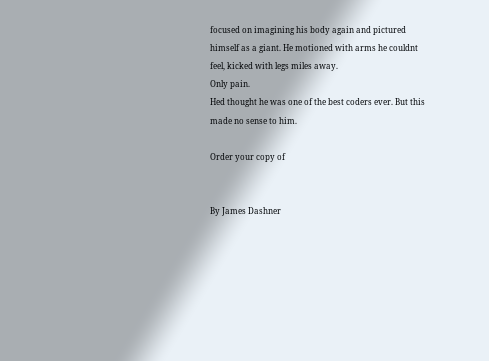focused on imagining his body again and pictured himself as a giant. He motioned with arms he couldnt
feel, kicked with legs miles away.
Only pain.
Hed thought he was one of the best coders ever. But this
made no sense to him.

Order your copy of


By James Dashner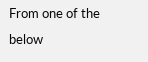From one of the below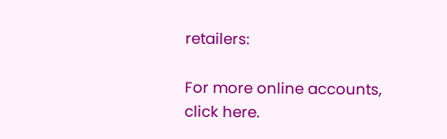retailers:

For more online accounts, click here.